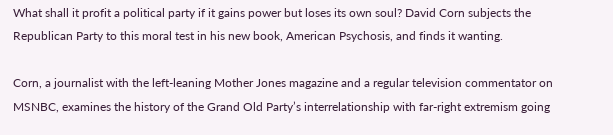What shall it profit a political party if it gains power but loses its own soul? David Corn subjects the Republican Party to this moral test in his new book, American Psychosis, and finds it wanting.

Corn, a journalist with the left-leaning Mother Jones magazine and a regular television commentator on MSNBC, examines the history of the Grand Old Party’s interrelationship with far-right extremism going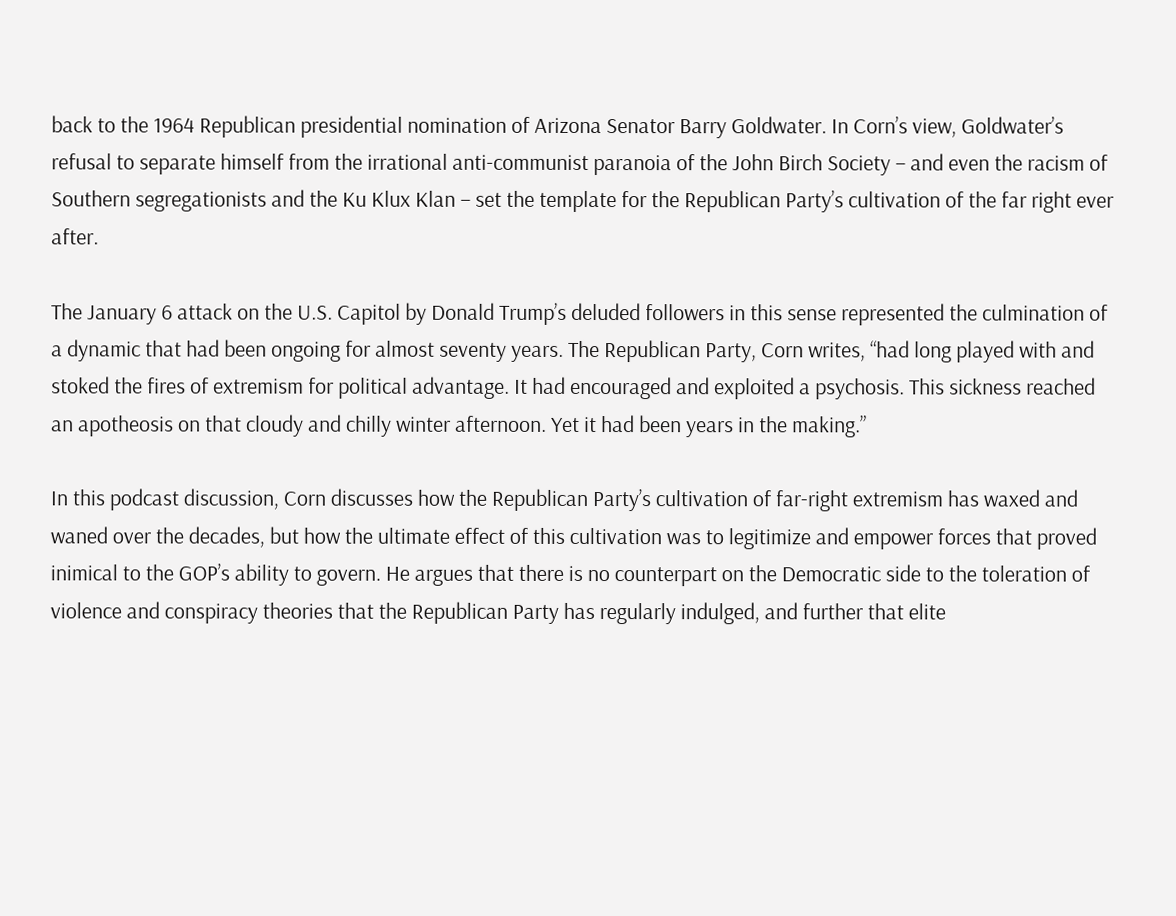back to the 1964 Republican presidential nomination of Arizona Senator Barry Goldwater. In Corn’s view, Goldwater’s refusal to separate himself from the irrational anti-communist paranoia of the John Birch Society – and even the racism of Southern segregationists and the Ku Klux Klan – set the template for the Republican Party’s cultivation of the far right ever after.

The January 6 attack on the U.S. Capitol by Donald Trump’s deluded followers in this sense represented the culmination of a dynamic that had been ongoing for almost seventy years. The Republican Party, Corn writes, “had long played with and stoked the fires of extremism for political advantage. It had encouraged and exploited a psychosis. This sickness reached an apotheosis on that cloudy and chilly winter afternoon. Yet it had been years in the making.”

In this podcast discussion, Corn discusses how the Republican Party’s cultivation of far-right extremism has waxed and waned over the decades, but how the ultimate effect of this cultivation was to legitimize and empower forces that proved inimical to the GOP’s ability to govern. He argues that there is no counterpart on the Democratic side to the toleration of violence and conspiracy theories that the Republican Party has regularly indulged, and further that elite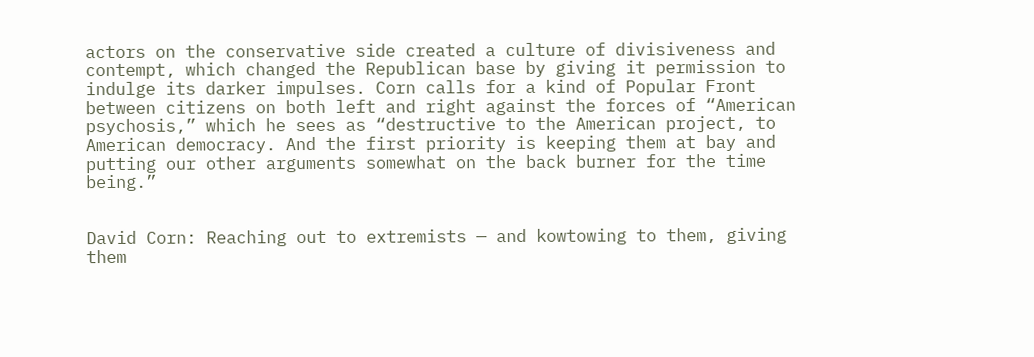actors on the conservative side created a culture of divisiveness and contempt, which changed the Republican base by giving it permission to indulge its darker impulses. Corn calls for a kind of Popular Front between citizens on both left and right against the forces of “American psychosis,” which he sees as “destructive to the American project, to American democracy. And the first priority is keeping them at bay and putting our other arguments somewhat on the back burner for the time being.”


David Corn: Reaching out to extremists — and kowtowing to them, giving them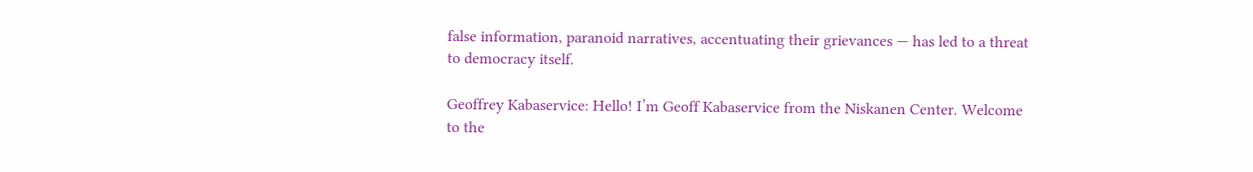false information, paranoid narratives, accentuating their grievances — has led to a threat to democracy itself.

Geoffrey Kabaservice: Hello! I’m Geoff Kabaservice from the Niskanen Center. Welcome to the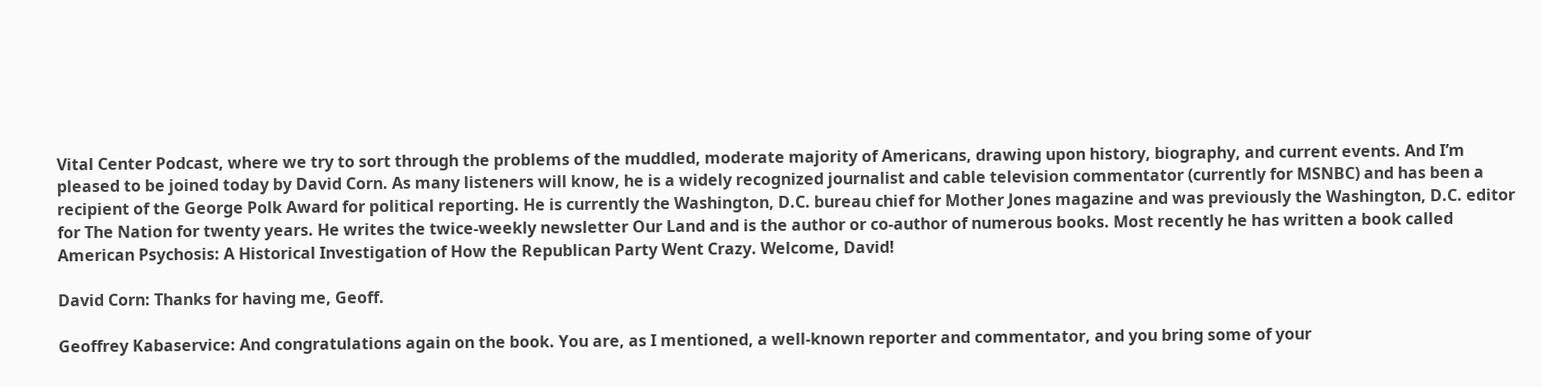Vital Center Podcast, where we try to sort through the problems of the muddled, moderate majority of Americans, drawing upon history, biography, and current events. And I’m pleased to be joined today by David Corn. As many listeners will know, he is a widely recognized journalist and cable television commentator (currently for MSNBC) and has been a recipient of the George Polk Award for political reporting. He is currently the Washington, D.C. bureau chief for Mother Jones magazine and was previously the Washington, D.C. editor for The Nation for twenty years. He writes the twice-weekly newsletter Our Land and is the author or co-author of numerous books. Most recently he has written a book called American Psychosis: A Historical Investigation of How the Republican Party Went Crazy. Welcome, David!

David Corn: Thanks for having me, Geoff.

Geoffrey Kabaservice: And congratulations again on the book. You are, as I mentioned, a well-known reporter and commentator, and you bring some of your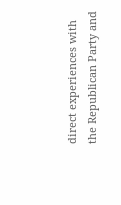direct experiences with the Republican Party and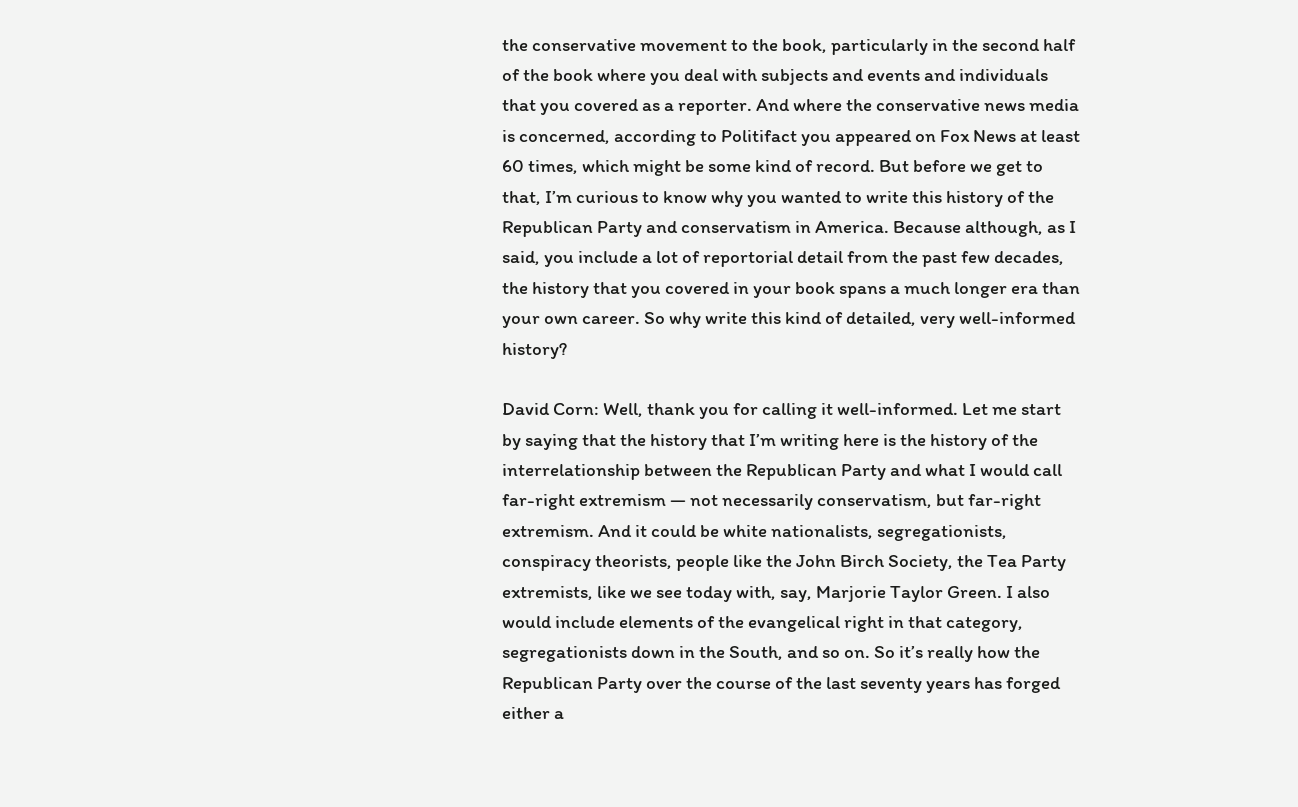the conservative movement to the book, particularly in the second half of the book where you deal with subjects and events and individuals that you covered as a reporter. And where the conservative news media is concerned, according to Politifact you appeared on Fox News at least 60 times, which might be some kind of record. But before we get to that, I’m curious to know why you wanted to write this history of the Republican Party and conservatism in America. Because although, as I said, you include a lot of reportorial detail from the past few decades, the history that you covered in your book spans a much longer era than your own career. So why write this kind of detailed, very well-informed history?

David Corn: Well, thank you for calling it well-informed. Let me start by saying that the history that I’m writing here is the history of the interrelationship between the Republican Party and what I would call far-right extremism — not necessarily conservatism, but far-right extremism. And it could be white nationalists, segregationists, conspiracy theorists, people like the John Birch Society, the Tea Party extremists, like we see today with, say, Marjorie Taylor Green. I also would include elements of the evangelical right in that category, segregationists down in the South, and so on. So it’s really how the Republican Party over the course of the last seventy years has forged either a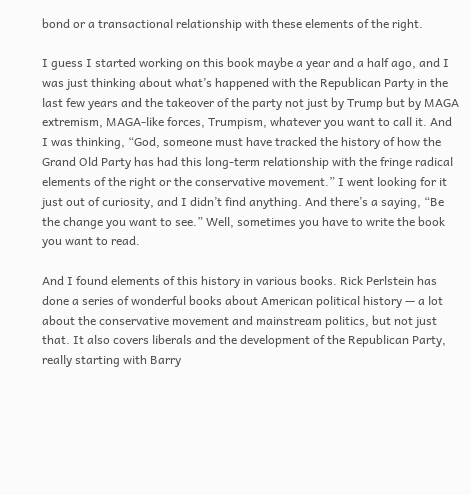bond or a transactional relationship with these elements of the right.

I guess I started working on this book maybe a year and a half ago, and I was just thinking about what’s happened with the Republican Party in the last few years and the takeover of the party not just by Trump but by MAGA extremism, MAGA-like forces, Trumpism, whatever you want to call it. And I was thinking, “God, someone must have tracked the history of how the Grand Old Party has had this long-term relationship with the fringe radical elements of the right or the conservative movement.” I went looking for it just out of curiosity, and I didn’t find anything. And there’s a saying, “Be the change you want to see.” Well, sometimes you have to write the book you want to read.

And I found elements of this history in various books. Rick Perlstein has done a series of wonderful books about American political history — a lot about the conservative movement and mainstream politics, but not just that. It also covers liberals and the development of the Republican Party, really starting with Barry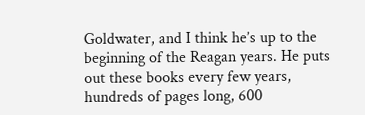Goldwater, and I think he’s up to the beginning of the Reagan years. He puts out these books every few years, hundreds of pages long, 600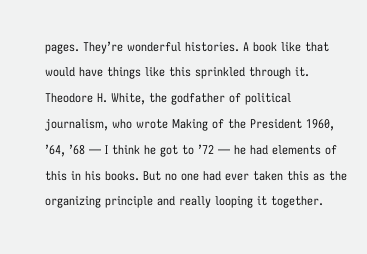pages. They’re wonderful histories. A book like that would have things like this sprinkled through it. Theodore H. White, the godfather of political journalism, who wrote Making of the President 1960, ’64, ’68 — I think he got to ’72 — he had elements of this in his books. But no one had ever taken this as the organizing principle and really looping it together.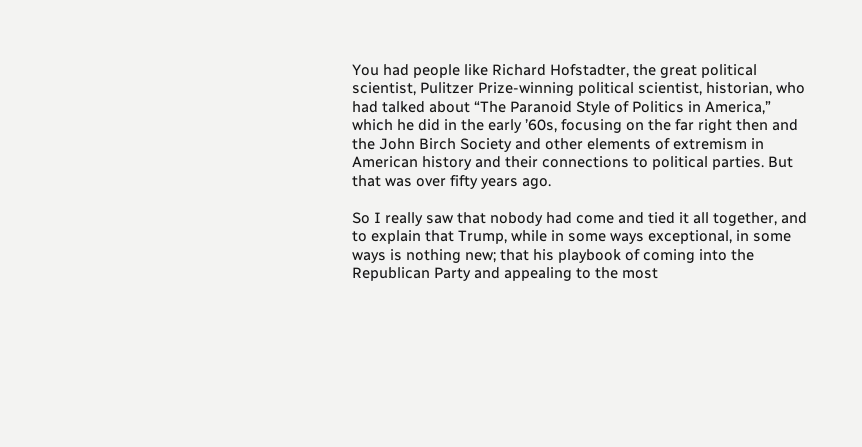You had people like Richard Hofstadter, the great political scientist, Pulitzer Prize-winning political scientist, historian, who had talked about “The Paranoid Style of Politics in America,” which he did in the early ’60s, focusing on the far right then and the John Birch Society and other elements of extremism in American history and their connections to political parties. But that was over fifty years ago.

So I really saw that nobody had come and tied it all together, and to explain that Trump, while in some ways exceptional, in some ways is nothing new; that his playbook of coming into the Republican Party and appealing to the most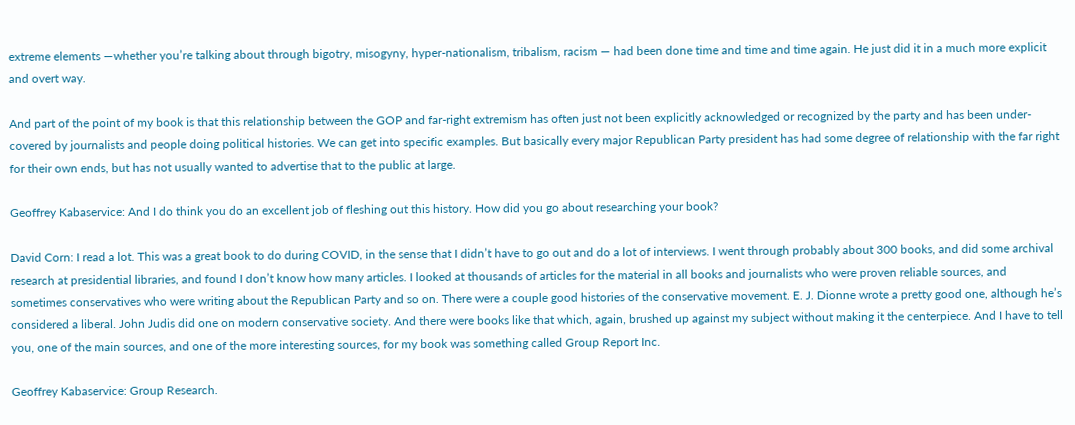extreme elements —whether you’re talking about through bigotry, misogyny, hyper-nationalism, tribalism, racism — had been done time and time and time again. He just did it in a much more explicit and overt way.

And part of the point of my book is that this relationship between the GOP and far-right extremism has often just not been explicitly acknowledged or recognized by the party and has been under-covered by journalists and people doing political histories. We can get into specific examples. But basically every major Republican Party president has had some degree of relationship with the far right for their own ends, but has not usually wanted to advertise that to the public at large.

Geoffrey Kabaservice: And I do think you do an excellent job of fleshing out this history. How did you go about researching your book?

David Corn: I read a lot. This was a great book to do during COVID, in the sense that I didn’t have to go out and do a lot of interviews. I went through probably about 300 books, and did some archival research at presidential libraries, and found I don’t know how many articles. I looked at thousands of articles for the material in all books and journalists who were proven reliable sources, and sometimes conservatives who were writing about the Republican Party and so on. There were a couple good histories of the conservative movement. E. J. Dionne wrote a pretty good one, although he’s considered a liberal. John Judis did one on modern conservative society. And there were books like that which, again, brushed up against my subject without making it the centerpiece. And I have to tell you, one of the main sources, and one of the more interesting sources, for my book was something called Group Report Inc.

Geoffrey Kabaservice: Group Research.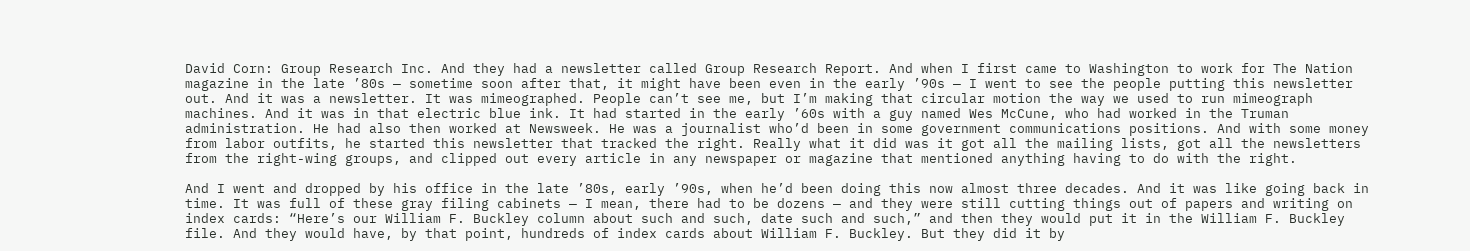David Corn: Group Research Inc. And they had a newsletter called Group Research Report. And when I first came to Washington to work for The Nation magazine in the late ’80s — sometime soon after that, it might have been even in the early ’90s — I went to see the people putting this newsletter out. And it was a newsletter. It was mimeographed. People can’t see me, but I’m making that circular motion the way we used to run mimeograph machines. And it was in that electric blue ink. It had started in the early ’60s with a guy named Wes McCune, who had worked in the Truman administration. He had also then worked at Newsweek. He was a journalist who’d been in some government communications positions. And with some money from labor outfits, he started this newsletter that tracked the right. Really what it did was it got all the mailing lists, got all the newsletters from the right-wing groups, and clipped out every article in any newspaper or magazine that mentioned anything having to do with the right.

And I went and dropped by his office in the late ’80s, early ’90s, when he’d been doing this now almost three decades. And it was like going back in time. It was full of these gray filing cabinets — I mean, there had to be dozens — and they were still cutting things out of papers and writing on index cards: “Here’s our William F. Buckley column about such and such, date such and such,” and then they would put it in the William F. Buckley file. And they would have, by that point, hundreds of index cards about William F. Buckley. But they did it by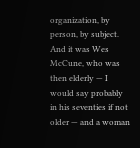organization, by person, by subject. And it was Wes McCune, who was then elderly — I would say probably in his seventies if not older — and a woman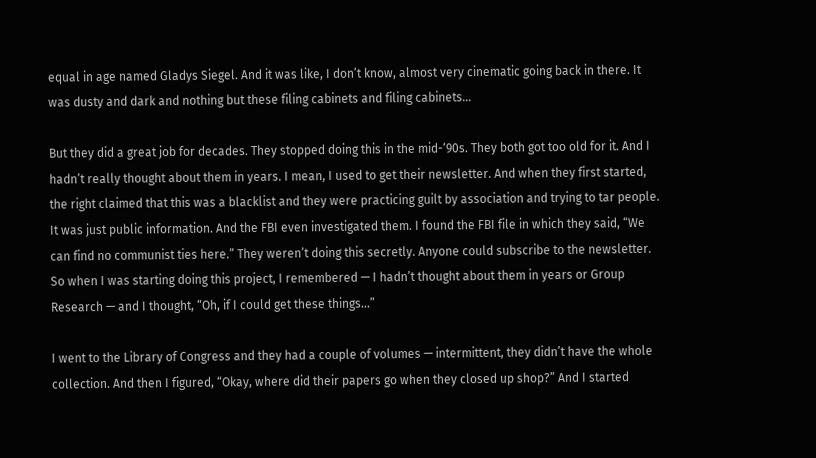equal in age named Gladys Siegel. And it was like, I don’t know, almost very cinematic going back in there. It was dusty and dark and nothing but these filing cabinets and filing cabinets…

But they did a great job for decades. They stopped doing this in the mid-‘90s. They both got too old for it. And I hadn’t really thought about them in years. I mean, I used to get their newsletter. And when they first started, the right claimed that this was a blacklist and they were practicing guilt by association and trying to tar people. It was just public information. And the FBI even investigated them. I found the FBI file in which they said, “We can find no communist ties here.” They weren’t doing this secretly. Anyone could subscribe to the newsletter. So when I was starting doing this project, I remembered — I hadn’t thought about them in years or Group Research — and I thought, “Oh, if I could get these things…”

I went to the Library of Congress and they had a couple of volumes — intermittent, they didn’t have the whole collection. And then I figured, “Okay, where did their papers go when they closed up shop?” And I started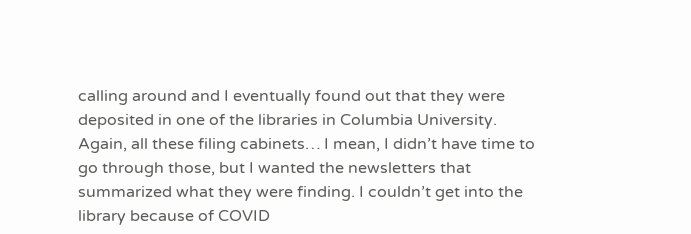calling around and I eventually found out that they were deposited in one of the libraries in Columbia University. Again, all these filing cabinets… I mean, I didn’t have time to go through those, but I wanted the newsletters that summarized what they were finding. I couldn’t get into the library because of COVID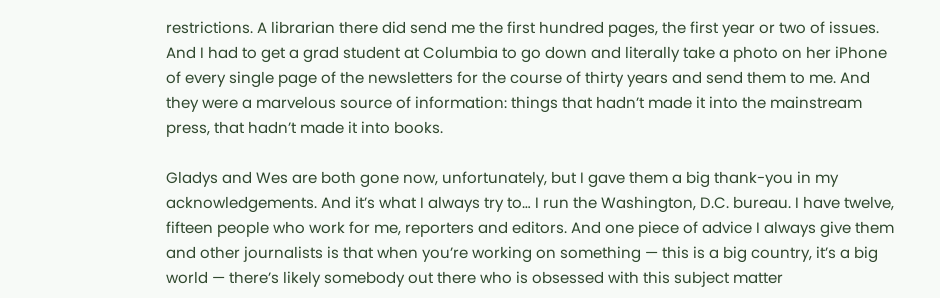restrictions. A librarian there did send me the first hundred pages, the first year or two of issues. And I had to get a grad student at Columbia to go down and literally take a photo on her iPhone of every single page of the newsletters for the course of thirty years and send them to me. And they were a marvelous source of information: things that hadn’t made it into the mainstream press, that hadn’t made it into books.

Gladys and Wes are both gone now, unfortunately, but I gave them a big thank-you in my acknowledgements. And it’s what I always try to… I run the Washington, D.C. bureau. I have twelve, fifteen people who work for me, reporters and editors. And one piece of advice I always give them and other journalists is that when you’re working on something — this is a big country, it’s a big world — there’s likely somebody out there who is obsessed with this subject matter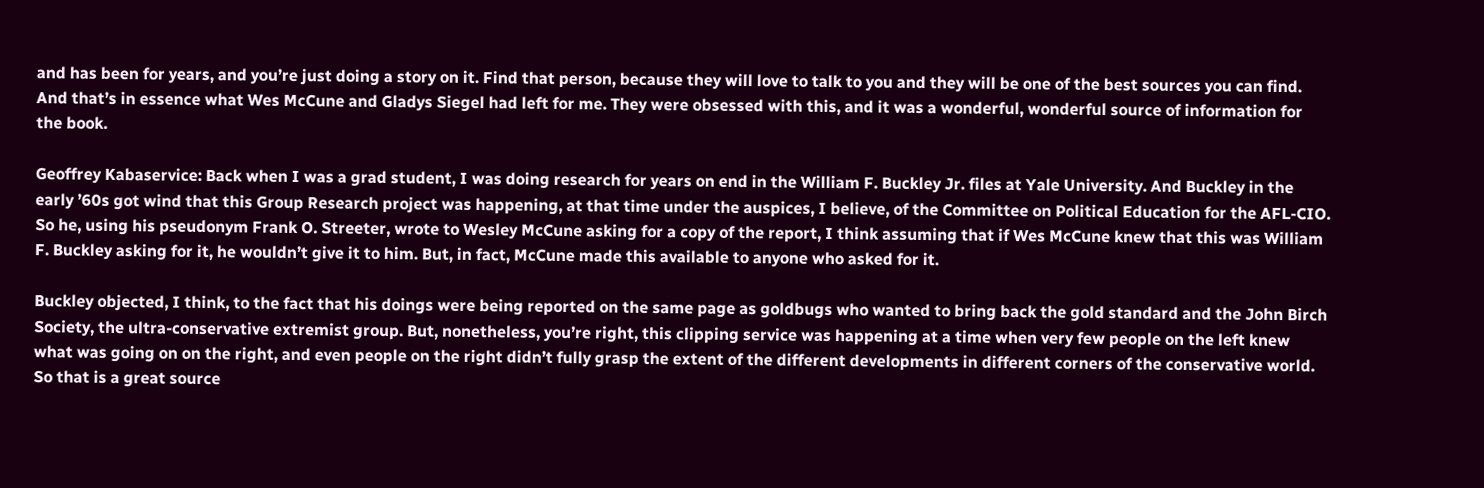and has been for years, and you’re just doing a story on it. Find that person, because they will love to talk to you and they will be one of the best sources you can find. And that’s in essence what Wes McCune and Gladys Siegel had left for me. They were obsessed with this, and it was a wonderful, wonderful source of information for the book.

Geoffrey Kabaservice: Back when I was a grad student, I was doing research for years on end in the William F. Buckley Jr. files at Yale University. And Buckley in the early ’60s got wind that this Group Research project was happening, at that time under the auspices, I believe, of the Committee on Political Education for the AFL-CIO. So he, using his pseudonym Frank O. Streeter, wrote to Wesley McCune asking for a copy of the report, I think assuming that if Wes McCune knew that this was William F. Buckley asking for it, he wouldn’t give it to him. But, in fact, McCune made this available to anyone who asked for it.

Buckley objected, I think, to the fact that his doings were being reported on the same page as goldbugs who wanted to bring back the gold standard and the John Birch Society, the ultra-conservative extremist group. But, nonetheless, you’re right, this clipping service was happening at a time when very few people on the left knew what was going on on the right, and even people on the right didn’t fully grasp the extent of the different developments in different corners of the conservative world. So that is a great source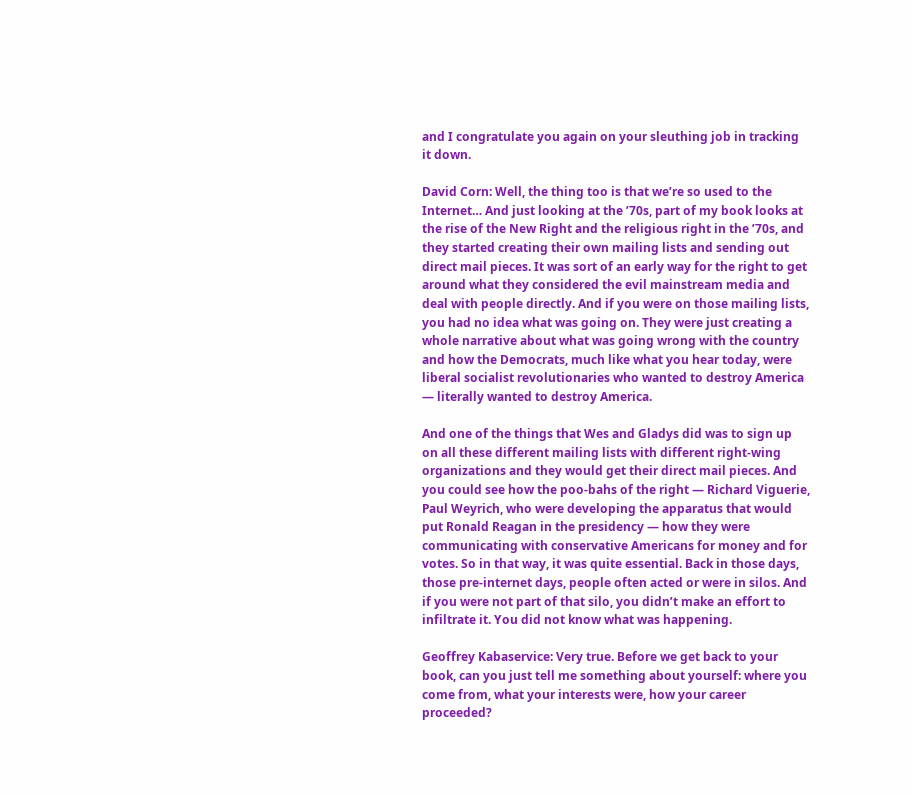and I congratulate you again on your sleuthing job in tracking it down.

David Corn: Well, the thing too is that we’re so used to the Internet… And just looking at the ’70s, part of my book looks at the rise of the New Right and the religious right in the ’70s, and they started creating their own mailing lists and sending out direct mail pieces. It was sort of an early way for the right to get around what they considered the evil mainstream media and deal with people directly. And if you were on those mailing lists, you had no idea what was going on. They were just creating a whole narrative about what was going wrong with the country and how the Democrats, much like what you hear today, were liberal socialist revolutionaries who wanted to destroy America — literally wanted to destroy America.

And one of the things that Wes and Gladys did was to sign up on all these different mailing lists with different right-wing organizations and they would get their direct mail pieces. And you could see how the poo-bahs of the right — Richard Viguerie, Paul Weyrich, who were developing the apparatus that would put Ronald Reagan in the presidency — how they were communicating with conservative Americans for money and for votes. So in that way, it was quite essential. Back in those days, those pre-internet days, people often acted or were in silos. And if you were not part of that silo, you didn’t make an effort to infiltrate it. You did not know what was happening.

Geoffrey Kabaservice: Very true. Before we get back to your book, can you just tell me something about yourself: where you come from, what your interests were, how your career proceeded?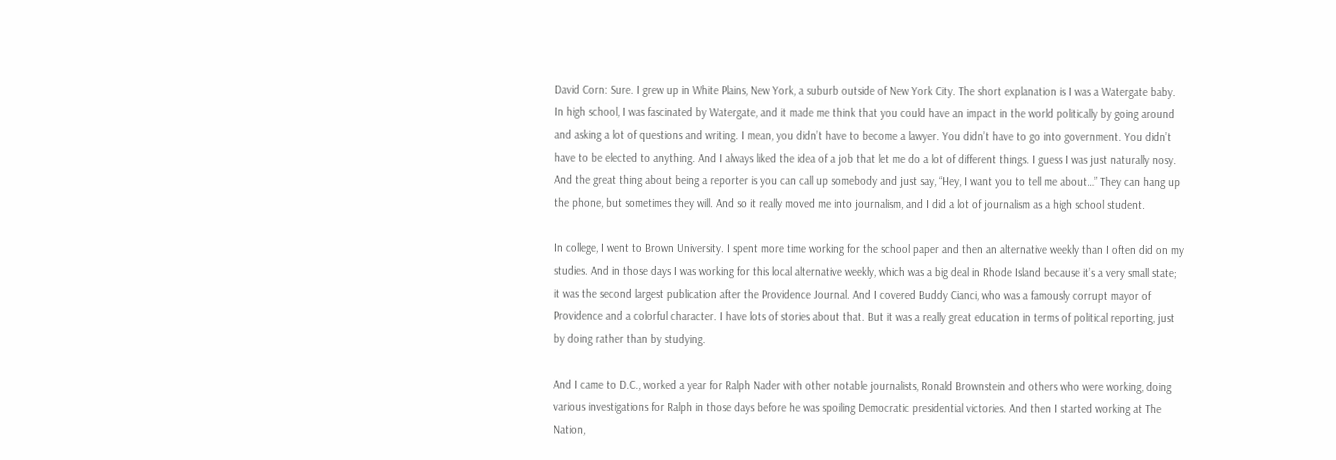David Corn: Sure. I grew up in White Plains, New York, a suburb outside of New York City. The short explanation is I was a Watergate baby. In high school, I was fascinated by Watergate, and it made me think that you could have an impact in the world politically by going around and asking a lot of questions and writing. I mean, you didn’t have to become a lawyer. You didn’t have to go into government. You didn’t have to be elected to anything. And I always liked the idea of a job that let me do a lot of different things. I guess I was just naturally nosy. And the great thing about being a reporter is you can call up somebody and just say, “Hey, I want you to tell me about…” They can hang up the phone, but sometimes they will. And so it really moved me into journalism, and I did a lot of journalism as a high school student.

In college, I went to Brown University. I spent more time working for the school paper and then an alternative weekly than I often did on my studies. And in those days I was working for this local alternative weekly, which was a big deal in Rhode Island because it’s a very small state; it was the second largest publication after the Providence Journal. And I covered Buddy Cianci, who was a famously corrupt mayor of Providence and a colorful character. I have lots of stories about that. But it was a really great education in terms of political reporting, just by doing rather than by studying.

And I came to D.C., worked a year for Ralph Nader with other notable journalists, Ronald Brownstein and others who were working, doing various investigations for Ralph in those days before he was spoiling Democratic presidential victories. And then I started working at The Nation,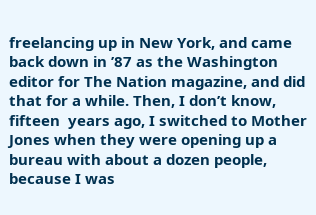freelancing up in New York, and came back down in ’87 as the Washington editor for The Nation magazine, and did that for a while. Then, I don’t know, fifteen  years ago, I switched to Mother Jones when they were opening up a bureau with about a dozen people, because I was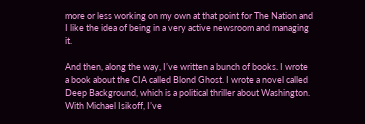more or less working on my own at that point for The Nation and I like the idea of being in a very active newsroom and managing it.

And then, along the way, I’ve written a bunch of books. I wrote a book about the CIA called Blond Ghost. I wrote a novel called Deep Background, which is a political thriller about Washington. With Michael Isikoff, I’ve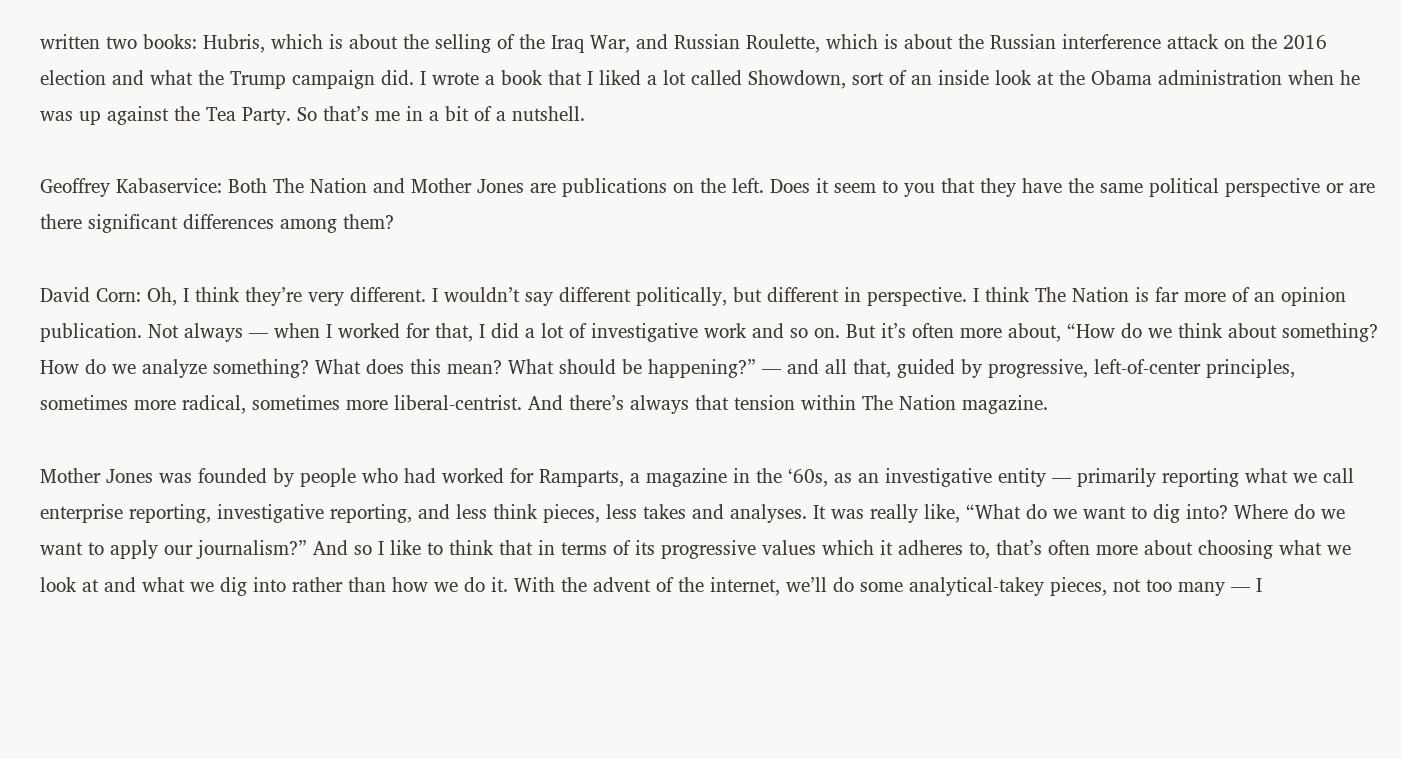written two books: Hubris, which is about the selling of the Iraq War, and Russian Roulette, which is about the Russian interference attack on the 2016 election and what the Trump campaign did. I wrote a book that I liked a lot called Showdown, sort of an inside look at the Obama administration when he was up against the Tea Party. So that’s me in a bit of a nutshell.

Geoffrey Kabaservice: Both The Nation and Mother Jones are publications on the left. Does it seem to you that they have the same political perspective or are there significant differences among them?

David Corn: Oh, I think they’re very different. I wouldn’t say different politically, but different in perspective. I think The Nation is far more of an opinion publication. Not always — when I worked for that, I did a lot of investigative work and so on. But it’s often more about, “How do we think about something? How do we analyze something? What does this mean? What should be happening?” — and all that, guided by progressive, left-of-center principles, sometimes more radical, sometimes more liberal-centrist. And there’s always that tension within The Nation magazine.

Mother Jones was founded by people who had worked for Ramparts, a magazine in the ‘60s, as an investigative entity — primarily reporting what we call enterprise reporting, investigative reporting, and less think pieces, less takes and analyses. It was really like, “What do we want to dig into? Where do we want to apply our journalism?” And so I like to think that in terms of its progressive values which it adheres to, that’s often more about choosing what we look at and what we dig into rather than how we do it. With the advent of the internet, we’ll do some analytical-takey pieces, not too many — I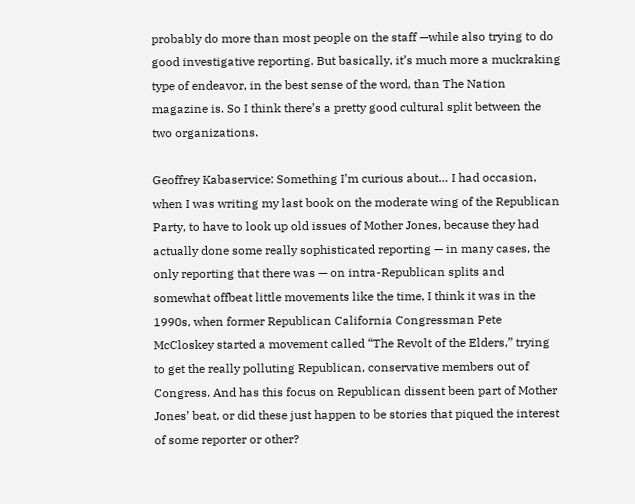probably do more than most people on the staff —while also trying to do good investigative reporting. But basically, it’s much more a muckraking type of endeavor, in the best sense of the word, than The Nation magazine is. So I think there’s a pretty good cultural split between the two organizations.

Geoffrey Kabaservice: Something I’m curious about… I had occasion, when I was writing my last book on the moderate wing of the Republican Party, to have to look up old issues of Mother Jones, because they had actually done some really sophisticated reporting — in many cases, the only reporting that there was — on intra-Republican splits and somewhat offbeat little movements like the time, I think it was in the 1990s, when former Republican California Congressman Pete McCloskey started a movement called “The Revolt of the Elders,” trying to get the really polluting Republican, conservative members out of Congress. And has this focus on Republican dissent been part of Mother Jones’ beat, or did these just happen to be stories that piqued the interest of some reporter or other?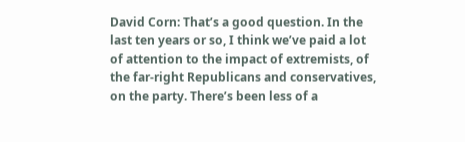David Corn: That’s a good question. In the last ten years or so, I think we’ve paid a lot of attention to the impact of extremists, of the far-right Republicans and conservatives, on the party. There’s been less of a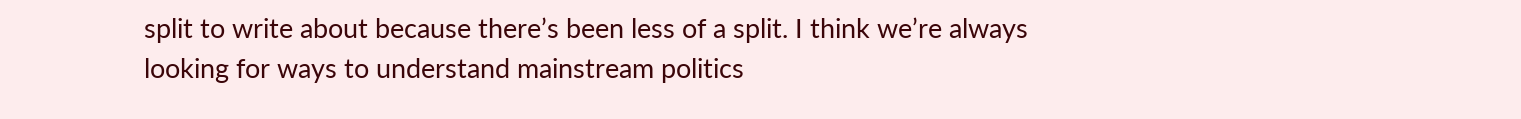split to write about because there’s been less of a split. I think we’re always looking for ways to understand mainstream politics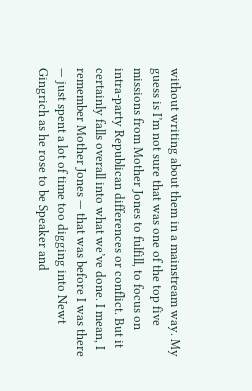without writing about them in a mainstream way. My guess is I’m not sure that was one of the top five missions from Mother Jones to fulfill, to focus on intra-party Republican differences or conflict. But it certainly falls overall into what we’ve done. I mean, I remember Mother Jones — that was before I was there — just spent a lot of time too digging into Newt Gingrich as he rose to be Speaker and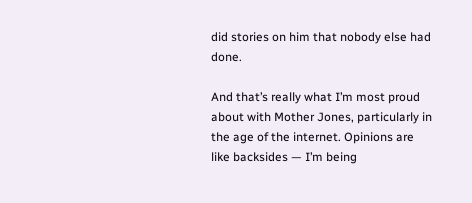did stories on him that nobody else had done.

And that’s really what I’m most proud about with Mother Jones, particularly in the age of the internet. Opinions are like backsides — I’m being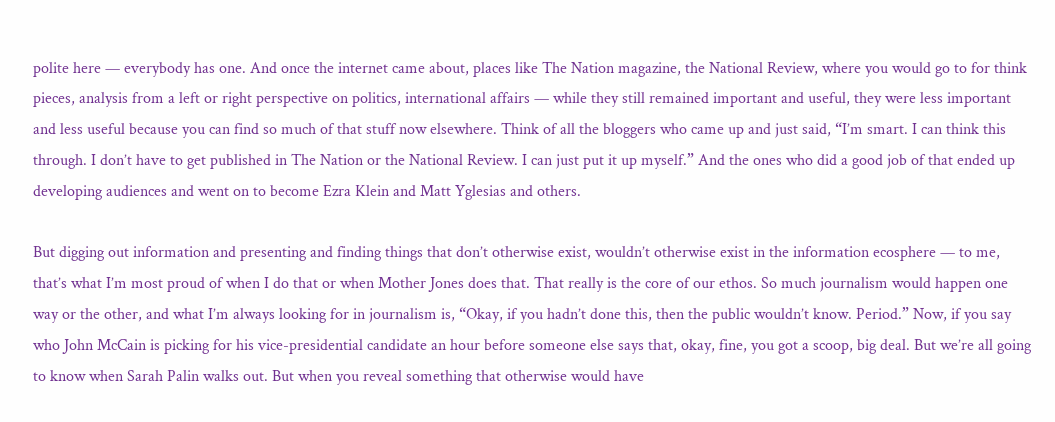polite here — everybody has one. And once the internet came about, places like The Nation magazine, the National Review, where you would go to for think pieces, analysis from a left or right perspective on politics, international affairs — while they still remained important and useful, they were less important and less useful because you can find so much of that stuff now elsewhere. Think of all the bloggers who came up and just said, “I’m smart. I can think this through. I don’t have to get published in The Nation or the National Review. I can just put it up myself.” And the ones who did a good job of that ended up developing audiences and went on to become Ezra Klein and Matt Yglesias and others.

But digging out information and presenting and finding things that don’t otherwise exist, wouldn’t otherwise exist in the information ecosphere — to me, that’s what I’m most proud of when I do that or when Mother Jones does that. That really is the core of our ethos. So much journalism would happen one way or the other, and what I’m always looking for in journalism is, “Okay, if you hadn’t done this, then the public wouldn’t know. Period.” Now, if you say who John McCain is picking for his vice-presidential candidate an hour before someone else says that, okay, fine, you got a scoop, big deal. But we’re all going to know when Sarah Palin walks out. But when you reveal something that otherwise would have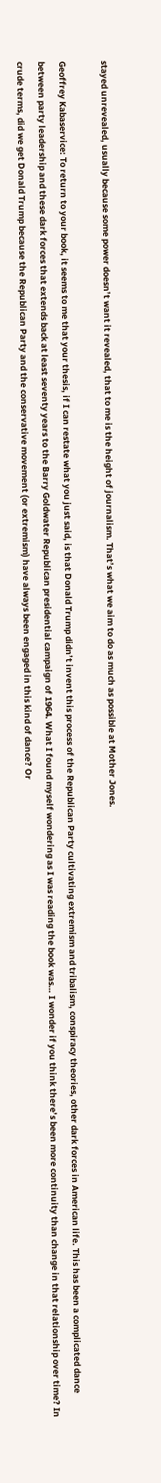stayed unrevealed, usually because some power doesn’t want it revealed, that to me is the height of journalism. That’s what we aim to do as much as possible at Mother Jones.

Geoffrey Kabaservice: To return to your book, it seems to me that your thesis, if I can restate what you just said, is that Donald Trump didn’t invent this process of the Republican Party cultivating extremism and tribalism, conspiracy theories, other dark forces in American life. This has been a complicated dance between party leadership and these dark forces that extends back at least seventy years to the Barry Goldwater Republican presidential campaign of 1964. What I found myself wondering as I was reading the book was… I wonder if you think there’s been more continuity than change in that relationship over time? In crude terms, did we get Donald Trump because the Republican Party and the conservative movement (or extremism) have always been engaged in this kind of dance? Or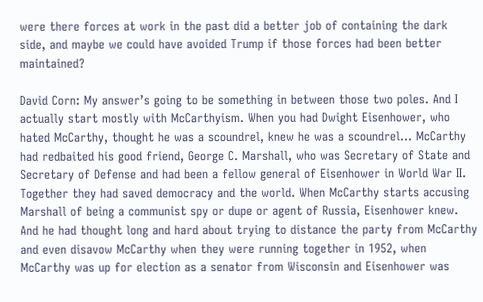were there forces at work in the past did a better job of containing the dark side, and maybe we could have avoided Trump if those forces had been better maintained?

David Corn: My answer’s going to be something in between those two poles. And I actually start mostly with McCarthyism. When you had Dwight Eisenhower, who hated McCarthy, thought he was a scoundrel, knew he was a scoundrel… McCarthy had redbaited his good friend, George C. Marshall, who was Secretary of State and Secretary of Defense and had been a fellow general of Eisenhower in World War II. Together they had saved democracy and the world. When McCarthy starts accusing Marshall of being a communist spy or dupe or agent of Russia, Eisenhower knew. And he had thought long and hard about trying to distance the party from McCarthy and even disavow McCarthy when they were running together in 1952, when McCarthy was up for election as a senator from Wisconsin and Eisenhower was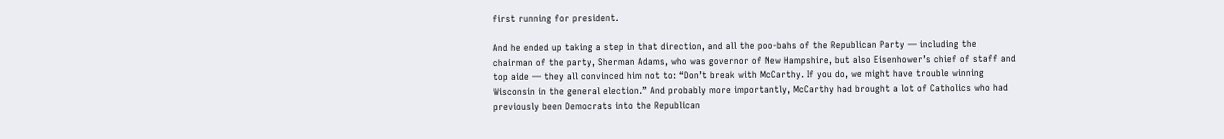first running for president.

And he ended up taking a step in that direction, and all the poo-bahs of the Republican Party — including the chairman of the party, Sherman Adams, who was governor of New Hampshire, but also Eisenhower’s chief of staff and top aide — they all convinced him not to: “Don’t break with McCarthy. If you do, we might have trouble winning Wisconsin in the general election.” And probably more importantly, McCarthy had brought a lot of Catholics who had previously been Democrats into the Republican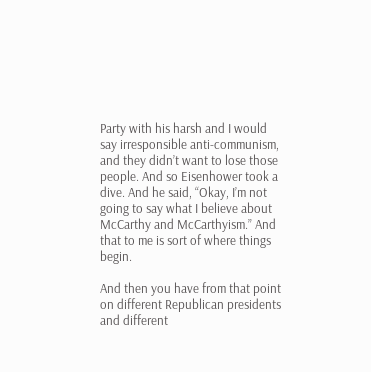Party with his harsh and I would say irresponsible anti-communism, and they didn’t want to lose those people. And so Eisenhower took a dive. And he said, “Okay, I’m not going to say what I believe about McCarthy and McCarthyism.” And that to me is sort of where things begin.

And then you have from that point on different Republican presidents and different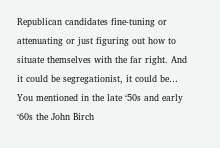Republican candidates fine-tuning or attenuating or just figuring out how to situate themselves with the far right. And it could be segregationist, it could be… You mentioned in the late ‘50s and early ‘60s the John Birch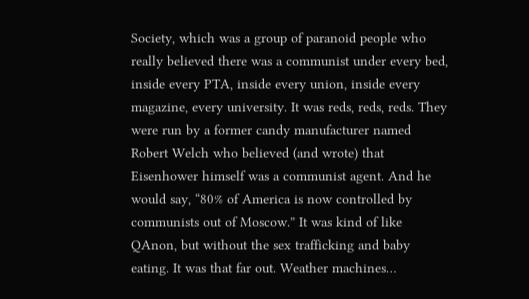Society, which was a group of paranoid people who really believed there was a communist under every bed, inside every PTA, inside every union, inside every magazine, every university. It was reds, reds, reds. They were run by a former candy manufacturer named Robert Welch who believed (and wrote) that Eisenhower himself was a communist agent. And he would say, “80% of America is now controlled by communists out of Moscow.” It was kind of like QAnon, but without the sex trafficking and baby eating. It was that far out. Weather machines…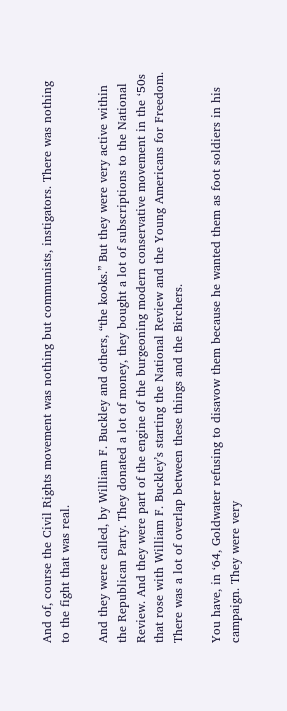And of, course the Civil Rights movement was nothing but communists, instigators. There was nothing to the fight that was real.

And they were called, by William F. Buckley and others, “the kooks.” But they were very active within the Republican Party. They donated a lot of money, they bought a lot of subscriptions to the National Review. And they were part of the engine of the burgeoning modern conservative movement in the ‘50s that rose with William F. Buckley’s starting the National Review and the Young Americans for Freedom. There was a lot of overlap between these things and the Birchers.

You have, in ‘64, Goldwater refusing to disavow them because he wanted them as foot soldiers in his campaign. They were very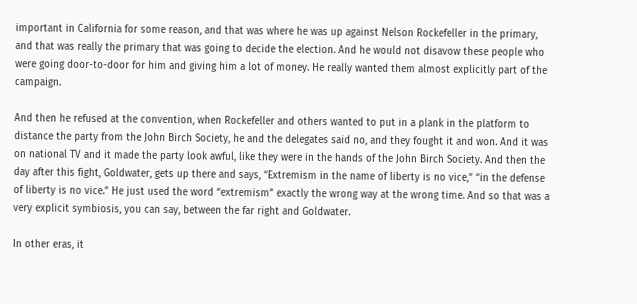important in California for some reason, and that was where he was up against Nelson Rockefeller in the primary, and that was really the primary that was going to decide the election. And he would not disavow these people who were going door-to-door for him and giving him a lot of money. He really wanted them almost explicitly part of the campaign.

And then he refused at the convention, when Rockefeller and others wanted to put in a plank in the platform to distance the party from the John Birch Society, he and the delegates said no, and they fought it and won. And it was on national TV and it made the party look awful, like they were in the hands of the John Birch Society. And then the day after this fight, Goldwater, gets up there and says, “Extremism in the name of liberty is no vice,” “in the defense of liberty is no vice.” He just used the word “extremism” exactly the wrong way at the wrong time. And so that was a very explicit symbiosis, you can say, between the far right and Goldwater.

In other eras, it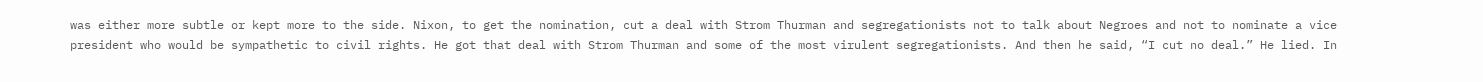was either more subtle or kept more to the side. Nixon, to get the nomination, cut a deal with Strom Thurman and segregationists not to talk about Negroes and not to nominate a vice president who would be sympathetic to civil rights. He got that deal with Strom Thurman and some of the most virulent segregationists. And then he said, “I cut no deal.” He lied. In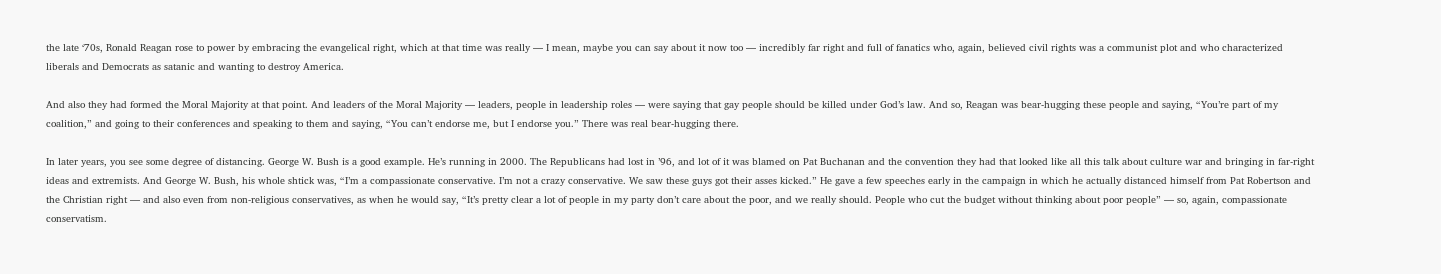the late ‘70s, Ronald Reagan rose to power by embracing the evangelical right, which at that time was really — I mean, maybe you can say about it now too — incredibly far right and full of fanatics who, again, believed civil rights was a communist plot and who characterized liberals and Democrats as satanic and wanting to destroy America.

And also they had formed the Moral Majority at that point. And leaders of the Moral Majority — leaders, people in leadership roles — were saying that gay people should be killed under God’s law. And so, Reagan was bear-hugging these people and saying, “You’re part of my coalition,” and going to their conferences and speaking to them and saying, “You can’t endorse me, but I endorse you.” There was real bear-hugging there.

In later years, you see some degree of distancing. George W. Bush is a good example. He’s running in 2000. The Republicans had lost in ’96, and lot of it was blamed on Pat Buchanan and the convention they had that looked like all this talk about culture war and bringing in far-right ideas and extremists. And George W. Bush, his whole shtick was, “I’m a compassionate conservative. I’m not a crazy conservative. We saw these guys got their asses kicked.” He gave a few speeches early in the campaign in which he actually distanced himself from Pat Robertson and the Christian right — and also even from non-religious conservatives, as when he would say, “It’s pretty clear a lot of people in my party don’t care about the poor, and we really should. People who cut the budget without thinking about poor people” — so, again, compassionate conservatism.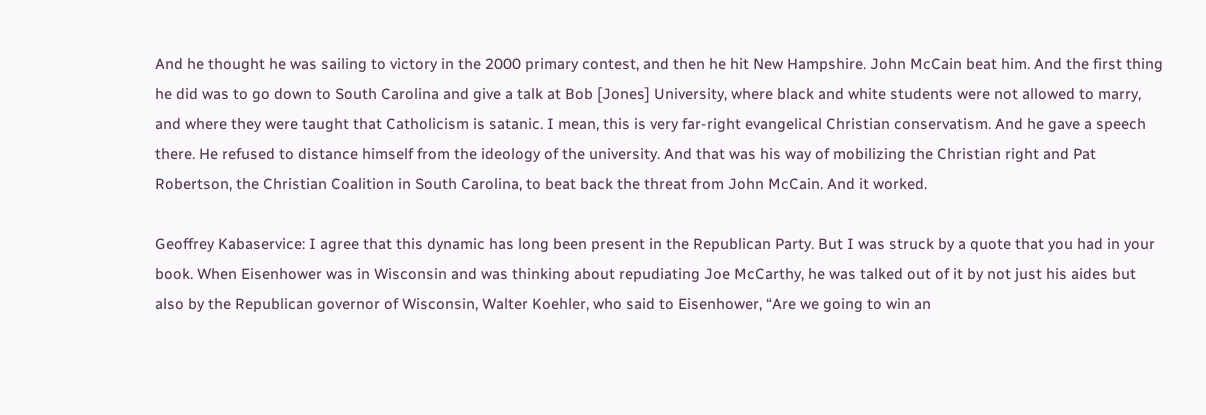And he thought he was sailing to victory in the 2000 primary contest, and then he hit New Hampshire. John McCain beat him. And the first thing he did was to go down to South Carolina and give a talk at Bob [Jones] University, where black and white students were not allowed to marry, and where they were taught that Catholicism is satanic. I mean, this is very far-right evangelical Christian conservatism. And he gave a speech there. He refused to distance himself from the ideology of the university. And that was his way of mobilizing the Christian right and Pat Robertson, the Christian Coalition in South Carolina, to beat back the threat from John McCain. And it worked.

Geoffrey Kabaservice: I agree that this dynamic has long been present in the Republican Party. But I was struck by a quote that you had in your book. When Eisenhower was in Wisconsin and was thinking about repudiating Joe McCarthy, he was talked out of it by not just his aides but also by the Republican governor of Wisconsin, Walter Koehler, who said to Eisenhower, “Are we going to win an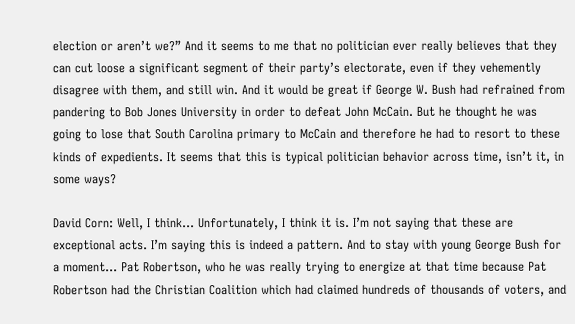election or aren’t we?” And it seems to me that no politician ever really believes that they can cut loose a significant segment of their party’s electorate, even if they vehemently disagree with them, and still win. And it would be great if George W. Bush had refrained from pandering to Bob Jones University in order to defeat John McCain. But he thought he was going to lose that South Carolina primary to McCain and therefore he had to resort to these kinds of expedients. It seems that this is typical politician behavior across time, isn’t it, in some ways?

David Corn: Well, I think… Unfortunately, I think it is. I’m not saying that these are exceptional acts. I’m saying this is indeed a pattern. And to stay with young George Bush for a moment… Pat Robertson, who he was really trying to energize at that time because Pat Robertson had the Christian Coalition which had claimed hundreds of thousands of voters, and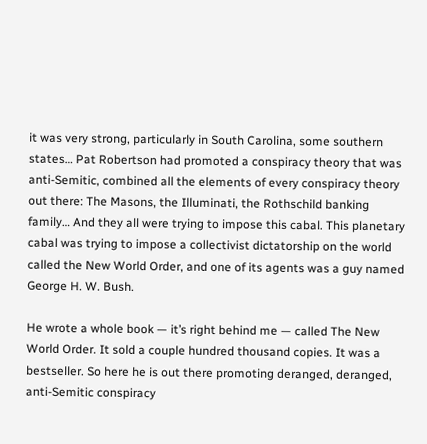it was very strong, particularly in South Carolina, some southern states… Pat Robertson had promoted a conspiracy theory that was anti-Semitic, combined all the elements of every conspiracy theory out there: The Masons, the Illuminati, the Rothschild banking family… And they all were trying to impose this cabal. This planetary cabal was trying to impose a collectivist dictatorship on the world called the New World Order, and one of its agents was a guy named George H. W. Bush.

He wrote a whole book — it’s right behind me — called The New World Order. It sold a couple hundred thousand copies. It was a bestseller. So here he is out there promoting deranged, deranged, anti-Semitic conspiracy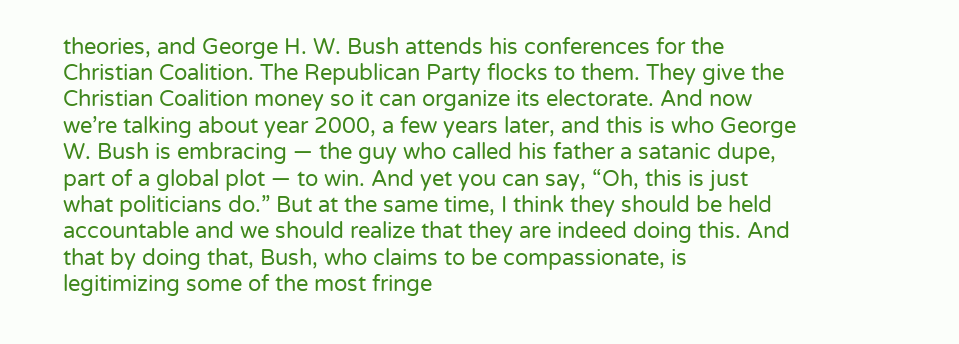theories, and George H. W. Bush attends his conferences for the Christian Coalition. The Republican Party flocks to them. They give the Christian Coalition money so it can organize its electorate. And now we’re talking about year 2000, a few years later, and this is who George W. Bush is embracing — the guy who called his father a satanic dupe, part of a global plot — to win. And yet you can say, “Oh, this is just what politicians do.” But at the same time, I think they should be held accountable and we should realize that they are indeed doing this. And that by doing that, Bush, who claims to be compassionate, is legitimizing some of the most fringe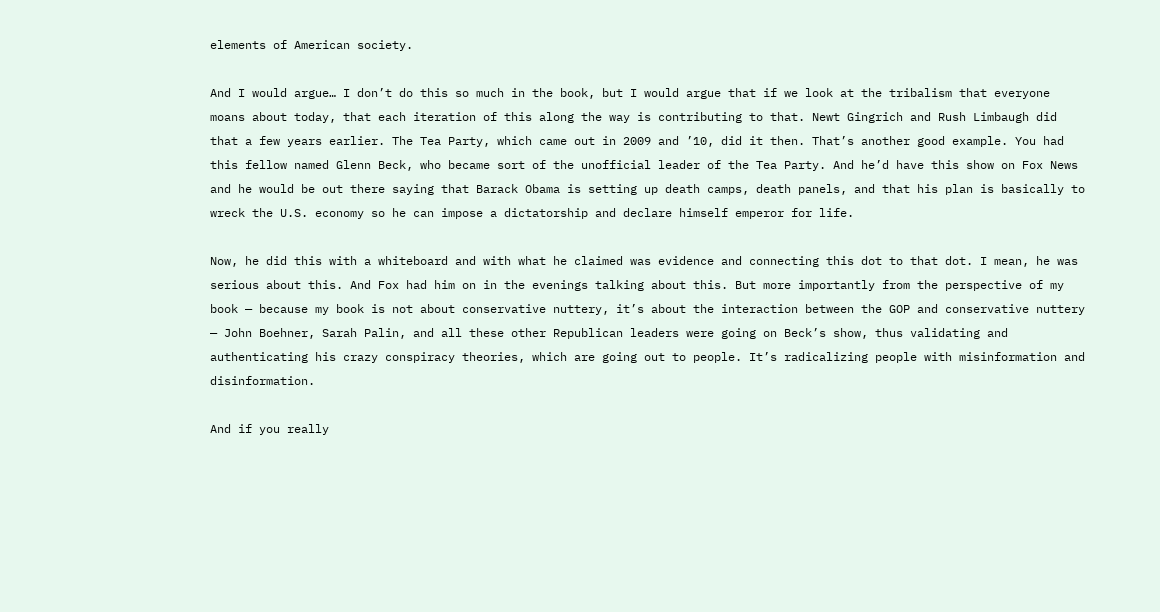elements of American society.

And I would argue… I don’t do this so much in the book, but I would argue that if we look at the tribalism that everyone moans about today, that each iteration of this along the way is contributing to that. Newt Gingrich and Rush Limbaugh did that a few years earlier. The Tea Party, which came out in 2009 and ’10, did it then. That’s another good example. You had this fellow named Glenn Beck, who became sort of the unofficial leader of the Tea Party. And he’d have this show on Fox News and he would be out there saying that Barack Obama is setting up death camps, death panels, and that his plan is basically to wreck the U.S. economy so he can impose a dictatorship and declare himself emperor for life.

Now, he did this with a whiteboard and with what he claimed was evidence and connecting this dot to that dot. I mean, he was serious about this. And Fox had him on in the evenings talking about this. But more importantly from the perspective of my book — because my book is not about conservative nuttery, it’s about the interaction between the GOP and conservative nuttery — John Boehner, Sarah Palin, and all these other Republican leaders were going on Beck’s show, thus validating and authenticating his crazy conspiracy theories, which are going out to people. It’s radicalizing people with misinformation and disinformation.

And if you really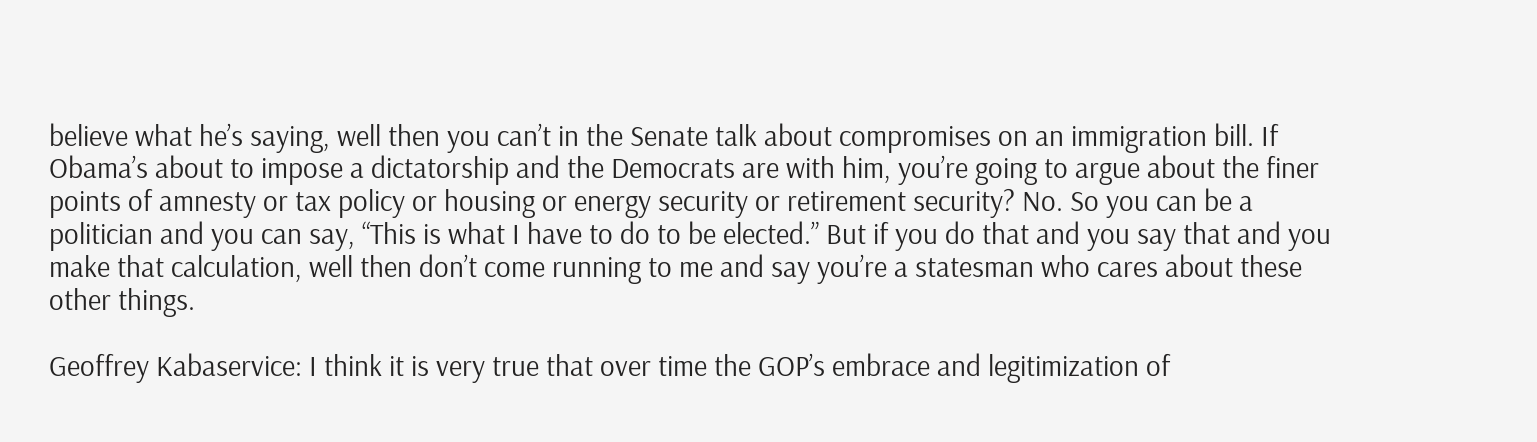believe what he’s saying, well then you can’t in the Senate talk about compromises on an immigration bill. If Obama’s about to impose a dictatorship and the Democrats are with him, you’re going to argue about the finer points of amnesty or tax policy or housing or energy security or retirement security? No. So you can be a politician and you can say, “This is what I have to do to be elected.” But if you do that and you say that and you make that calculation, well then don’t come running to me and say you’re a statesman who cares about these other things.

Geoffrey Kabaservice: I think it is very true that over time the GOP’s embrace and legitimization of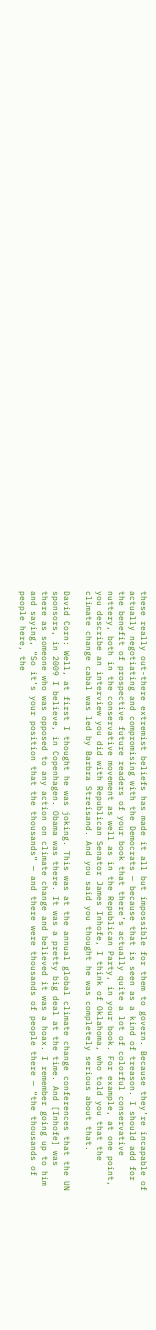these really out-there extremist beliefs has made it all but impossible for them to govern. Because they’re incapable of actually negotiating and compromising with the Democrats — because that is seen as a kind of treason. I should add for the benefit of prospective future readers of your book that there’s actually quite a lot of colorful conservative nuttery, both in the conservative movement as well as in the Republican Party, in your book. For example, at one point, you describe an interview you did with Republican Senator James Inhofe, I think of Oklahoma, who told you that the climate change cabal was led by Barbra Streisand. And you said you thought he was completely serious about that.

David Corn: Well, at first I thought he was joking. This was at the annual global climate change conferences that the UN sponsors, in 2009 I believe, in Copenhagen. Obama was there. It was a pretty big deal at the time. And [Inhofe] was there as someone who was opposed to any action on climate change and believed it was a hoax. I remember going up to him and saying, “So it’s your position that the thousands” — and there were thousands of people there — “the thousands of people here, the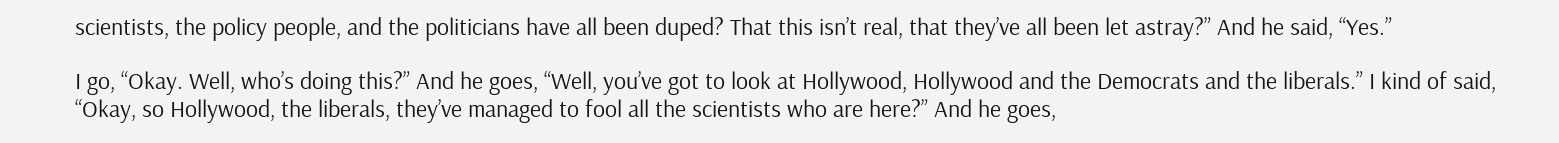scientists, the policy people, and the politicians have all been duped? That this isn’t real, that they’ve all been let astray?” And he said, “Yes.”

I go, “Okay. Well, who’s doing this?” And he goes, “Well, you’ve got to look at Hollywood, Hollywood and the Democrats and the liberals.” I kind of said, “Okay, so Hollywood, the liberals, they’ve managed to fool all the scientists who are here?” And he goes,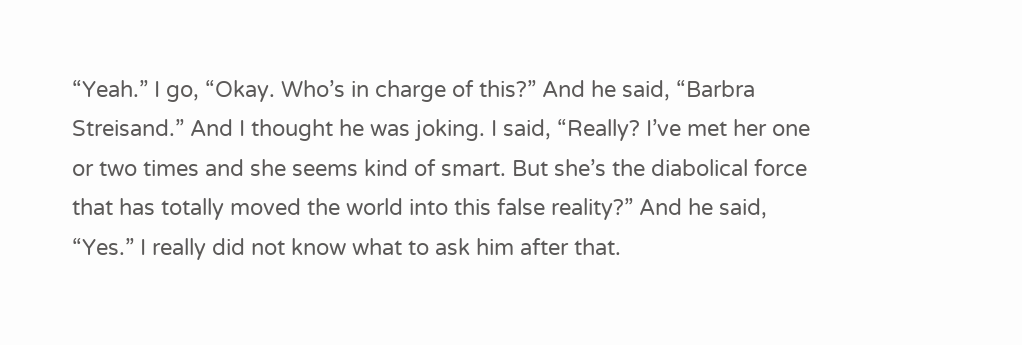“Yeah.” I go, “Okay. Who’s in charge of this?” And he said, “Barbra Streisand.” And I thought he was joking. I said, “Really? I’ve met her one or two times and she seems kind of smart. But she’s the diabolical force that has totally moved the world into this false reality?” And he said, “Yes.” I really did not know what to ask him after that.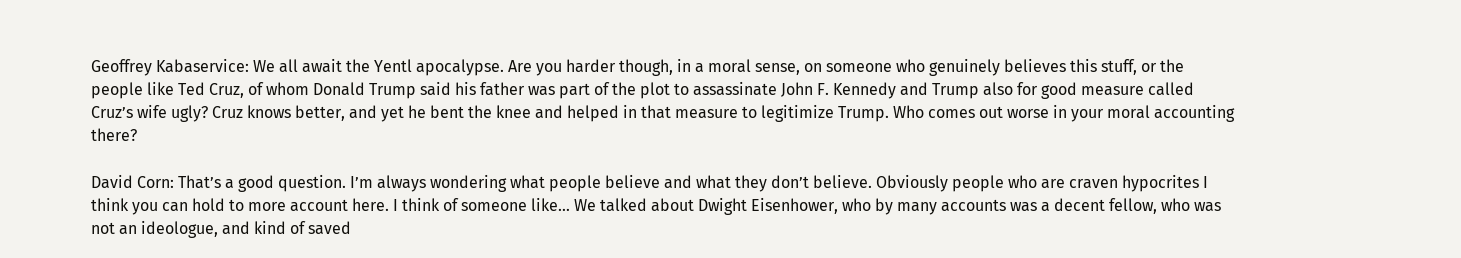Geoffrey Kabaservice: We all await the Yentl apocalypse. Are you harder though, in a moral sense, on someone who genuinely believes this stuff, or the people like Ted Cruz, of whom Donald Trump said his father was part of the plot to assassinate John F. Kennedy and Trump also for good measure called Cruz’s wife ugly? Cruz knows better, and yet he bent the knee and helped in that measure to legitimize Trump. Who comes out worse in your moral accounting there?

David Corn: That’s a good question. I’m always wondering what people believe and what they don’t believe. Obviously people who are craven hypocrites I think you can hold to more account here. I think of someone like… We talked about Dwight Eisenhower, who by many accounts was a decent fellow, who was not an ideologue, and kind of saved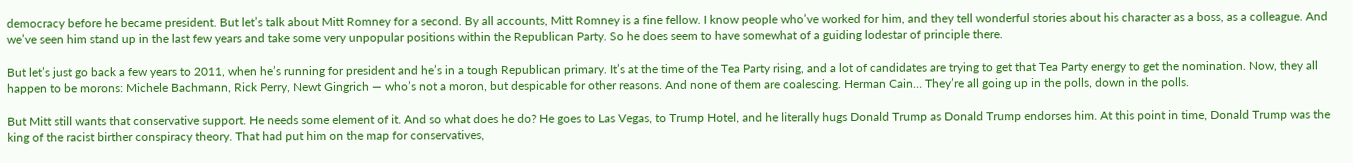democracy before he became president. But let’s talk about Mitt Romney for a second. By all accounts, Mitt Romney is a fine fellow. I know people who’ve worked for him, and they tell wonderful stories about his character as a boss, as a colleague. And we’ve seen him stand up in the last few years and take some very unpopular positions within the Republican Party. So he does seem to have somewhat of a guiding lodestar of principle there.

But let’s just go back a few years to 2011, when he’s running for president and he’s in a tough Republican primary. It’s at the time of the Tea Party rising, and a lot of candidates are trying to get that Tea Party energy to get the nomination. Now, they all happen to be morons: Michele Bachmann, Rick Perry, Newt Gingrich — who’s not a moron, but despicable for other reasons. And none of them are coalescing. Herman Cain… They’re all going up in the polls, down in the polls.

But Mitt still wants that conservative support. He needs some element of it. And so what does he do? He goes to Las Vegas, to Trump Hotel, and he literally hugs Donald Trump as Donald Trump endorses him. At this point in time, Donald Trump was the king of the racist birther conspiracy theory. That had put him on the map for conservatives,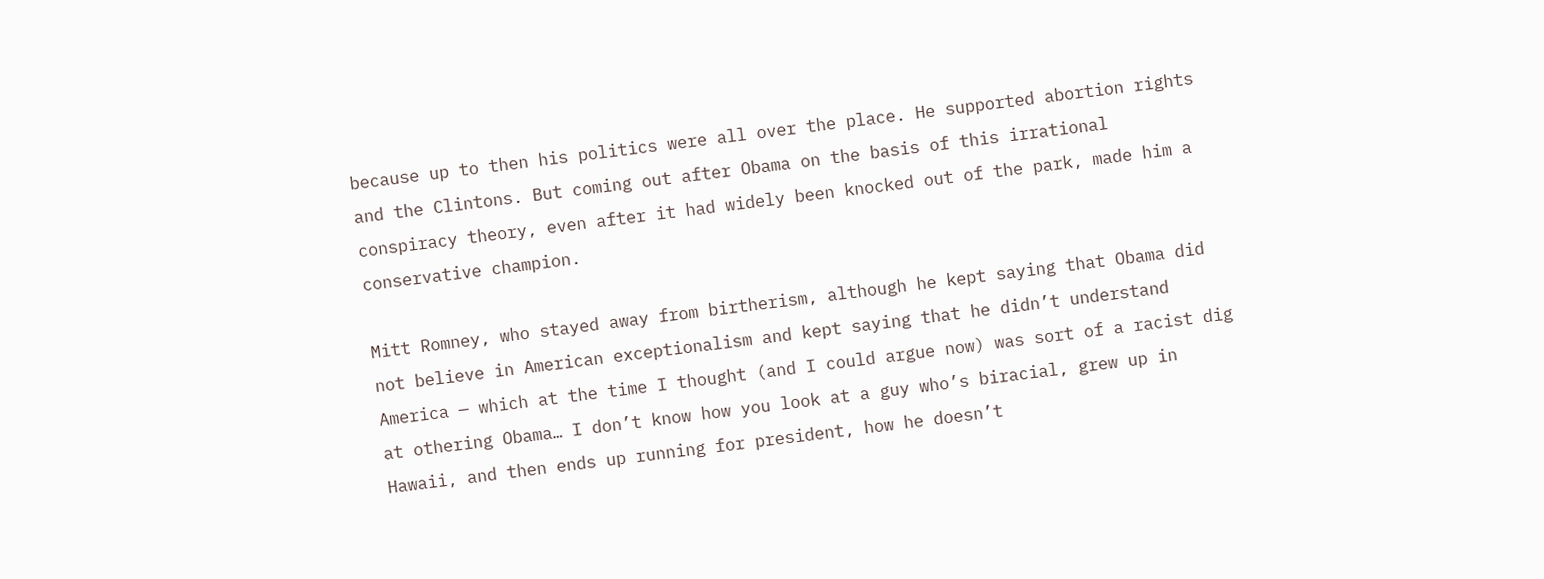because up to then his politics were all over the place. He supported abortion rights and the Clintons. But coming out after Obama on the basis of this irrational conspiracy theory, even after it had widely been knocked out of the park, made him a conservative champion.

Mitt Romney, who stayed away from birtherism, although he kept saying that Obama did not believe in American exceptionalism and kept saying that he didn’t understand America — which at the time I thought (and I could argue now) was sort of a racist dig at othering Obama… I don’t know how you look at a guy who’s biracial, grew up in Hawaii, and then ends up running for president, how he doesn’t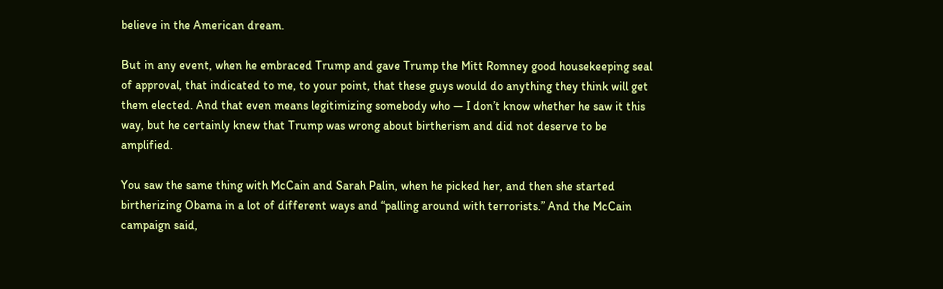believe in the American dream.

But in any event, when he embraced Trump and gave Trump the Mitt Romney good housekeeping seal of approval, that indicated to me, to your point, that these guys would do anything they think will get them elected. And that even means legitimizing somebody who — I don’t know whether he saw it this way, but he certainly knew that Trump was wrong about birtherism and did not deserve to be amplified.

You saw the same thing with McCain and Sarah Palin, when he picked her, and then she started birtherizing Obama in a lot of different ways and “palling around with terrorists.” And the McCain campaign said,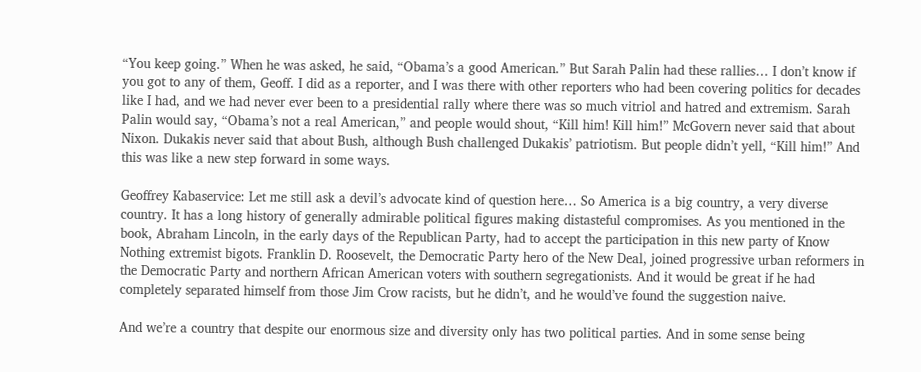“You keep going.” When he was asked, he said, “Obama’s a good American.” But Sarah Palin had these rallies… I don’t know if you got to any of them, Geoff. I did as a reporter, and I was there with other reporters who had been covering politics for decades like I had, and we had never ever been to a presidential rally where there was so much vitriol and hatred and extremism. Sarah Palin would say, “Obama’s not a real American,” and people would shout, “Kill him! Kill him!” McGovern never said that about Nixon. Dukakis never said that about Bush, although Bush challenged Dukakis’ patriotism. But people didn’t yell, “Kill him!” And this was like a new step forward in some ways.

Geoffrey Kabaservice: Let me still ask a devil’s advocate kind of question here… So America is a big country, a very diverse country. It has a long history of generally admirable political figures making distasteful compromises. As you mentioned in the book, Abraham Lincoln, in the early days of the Republican Party, had to accept the participation in this new party of Know Nothing extremist bigots. Franklin D. Roosevelt, the Democratic Party hero of the New Deal, joined progressive urban reformers in the Democratic Party and northern African American voters with southern segregationists. And it would be great if he had completely separated himself from those Jim Crow racists, but he didn’t, and he would’ve found the suggestion naive.

And we’re a country that despite our enormous size and diversity only has two political parties. And in some sense being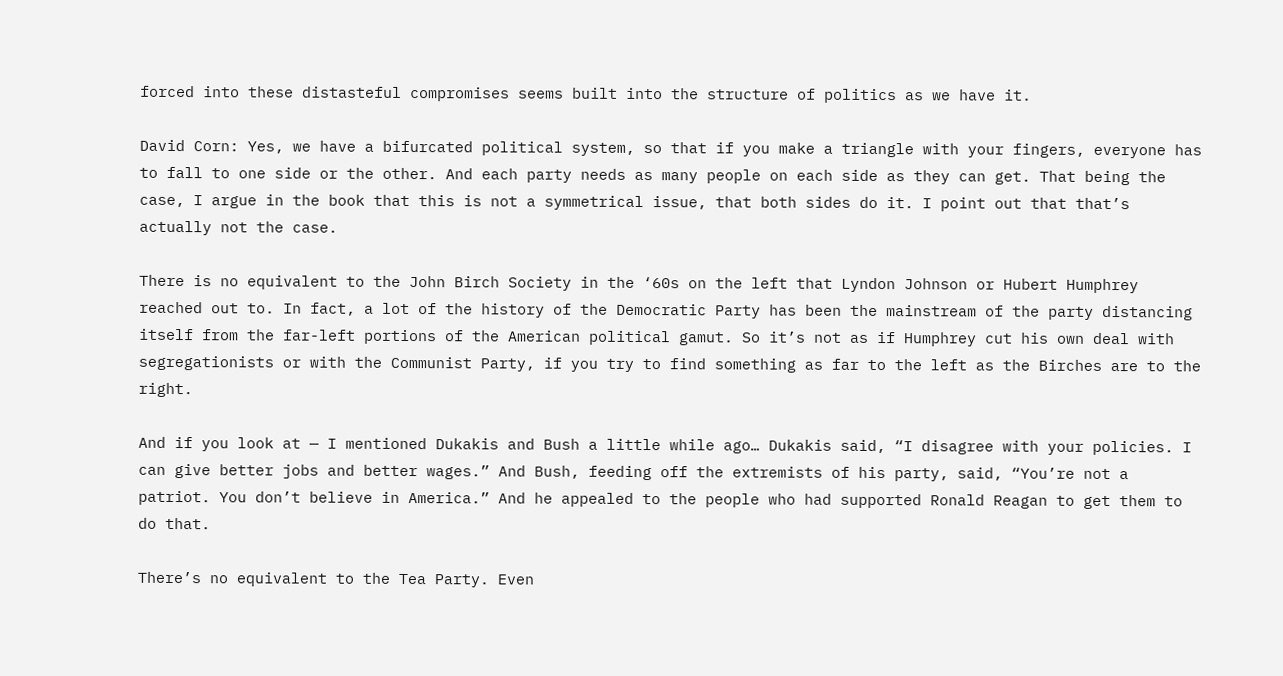forced into these distasteful compromises seems built into the structure of politics as we have it.

David Corn: Yes, we have a bifurcated political system, so that if you make a triangle with your fingers, everyone has to fall to one side or the other. And each party needs as many people on each side as they can get. That being the case, I argue in the book that this is not a symmetrical issue, that both sides do it. I point out that that’s actually not the case.

There is no equivalent to the John Birch Society in the ‘60s on the left that Lyndon Johnson or Hubert Humphrey reached out to. In fact, a lot of the history of the Democratic Party has been the mainstream of the party distancing itself from the far-left portions of the American political gamut. So it’s not as if Humphrey cut his own deal with segregationists or with the Communist Party, if you try to find something as far to the left as the Birches are to the right.

And if you look at — I mentioned Dukakis and Bush a little while ago… Dukakis said, “I disagree with your policies. I can give better jobs and better wages.” And Bush, feeding off the extremists of his party, said, “You’re not a patriot. You don’t believe in America.” And he appealed to the people who had supported Ronald Reagan to get them to do that.

There’s no equivalent to the Tea Party. Even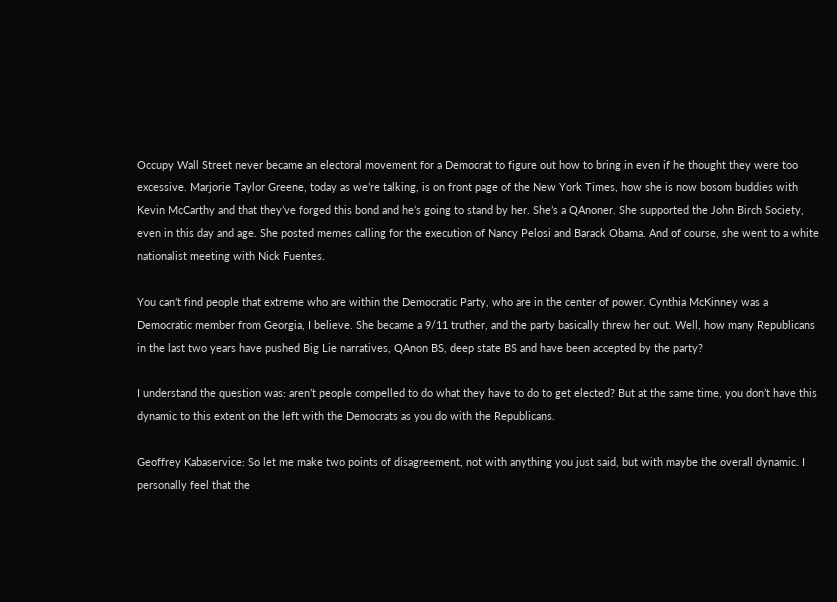Occupy Wall Street never became an electoral movement for a Democrat to figure out how to bring in even if he thought they were too excessive. Marjorie Taylor Greene, today as we’re talking, is on front page of the New York Times, how she is now bosom buddies with Kevin McCarthy and that they’ve forged this bond and he’s going to stand by her. She’s a QAnoner. She supported the John Birch Society, even in this day and age. She posted memes calling for the execution of Nancy Pelosi and Barack Obama. And of course, she went to a white nationalist meeting with Nick Fuentes.

You can’t find people that extreme who are within the Democratic Party, who are in the center of power. Cynthia McKinney was a Democratic member from Georgia, I believe. She became a 9/11 truther, and the party basically threw her out. Well, how many Republicans in the last two years have pushed Big Lie narratives, QAnon BS, deep state BS and have been accepted by the party?

I understand the question was: aren’t people compelled to do what they have to do to get elected? But at the same time, you don’t have this dynamic to this extent on the left with the Democrats as you do with the Republicans.

Geoffrey Kabaservice: So let me make two points of disagreement, not with anything you just said, but with maybe the overall dynamic. I personally feel that the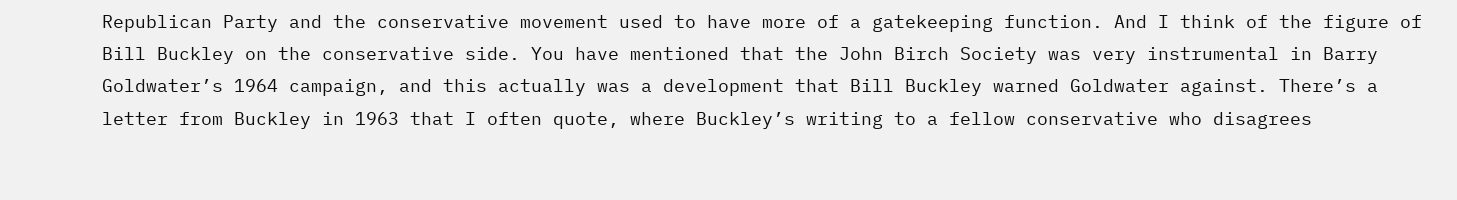Republican Party and the conservative movement used to have more of a gatekeeping function. And I think of the figure of Bill Buckley on the conservative side. You have mentioned that the John Birch Society was very instrumental in Barry Goldwater’s 1964 campaign, and this actually was a development that Bill Buckley warned Goldwater against. There’s a letter from Buckley in 1963 that I often quote, where Buckley’s writing to a fellow conservative who disagrees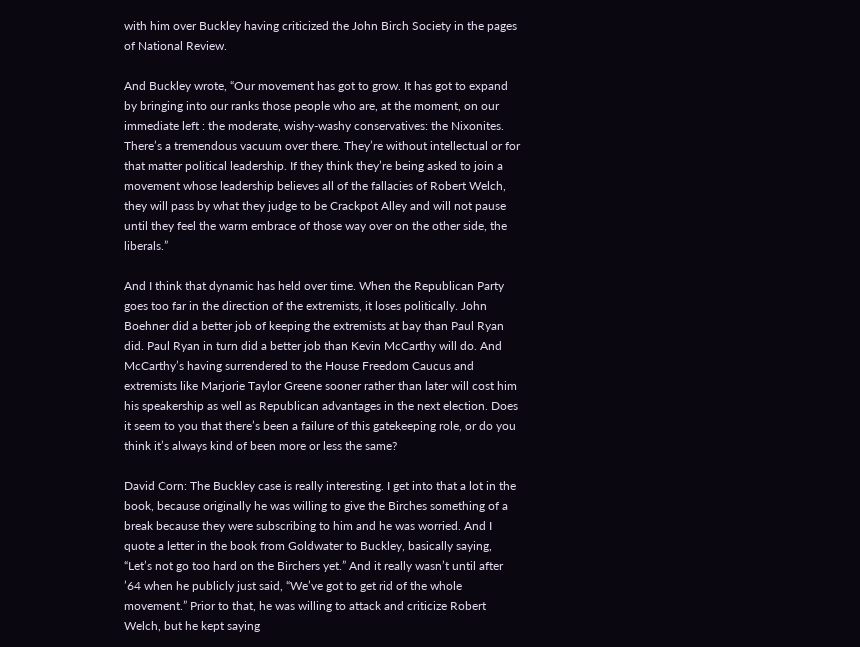with him over Buckley having criticized the John Birch Society in the pages of National Review.

And Buckley wrote, “Our movement has got to grow. It has got to expand by bringing into our ranks those people who are, at the moment, on our immediate left : the moderate, wishy-washy conservatives: the Nixonites. There’s a tremendous vacuum over there. They’re without intellectual or for that matter political leadership. If they think they’re being asked to join a movement whose leadership believes all of the fallacies of Robert Welch, they will pass by what they judge to be Crackpot Alley and will not pause until they feel the warm embrace of those way over on the other side, the liberals.”

And I think that dynamic has held over time. When the Republican Party goes too far in the direction of the extremists, it loses politically. John Boehner did a better job of keeping the extremists at bay than Paul Ryan did. Paul Ryan in turn did a better job than Kevin McCarthy will do. And McCarthy’s having surrendered to the House Freedom Caucus and extremists like Marjorie Taylor Greene sooner rather than later will cost him his speakership as well as Republican advantages in the next election. Does it seem to you that there’s been a failure of this gatekeeping role, or do you think it’s always kind of been more or less the same?

David Corn: The Buckley case is really interesting. I get into that a lot in the book, because originally he was willing to give the Birches something of a break because they were subscribing to him and he was worried. And I quote a letter in the book from Goldwater to Buckley, basically saying, “Let’s not go too hard on the Birchers yet.” And it really wasn’t until after ’64 when he publicly just said, “We’ve got to get rid of the whole movement.” Prior to that, he was willing to attack and criticize Robert Welch, but he kept saying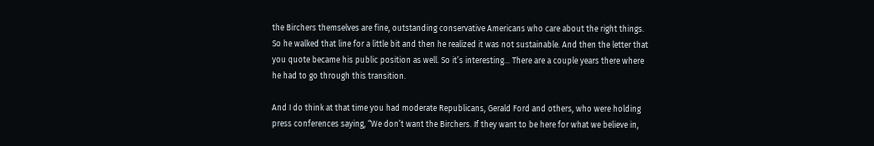the Birchers themselves are fine, outstanding conservative Americans who care about the right things. So he walked that line for a little bit and then he realized it was not sustainable. And then the letter that you quote became his public position as well. So it’s interesting… There are a couple years there where he had to go through this transition.

And I do think at that time you had moderate Republicans, Gerald Ford and others, who were holding press conferences saying, “We don’t want the Birchers. If they want to be here for what we believe in,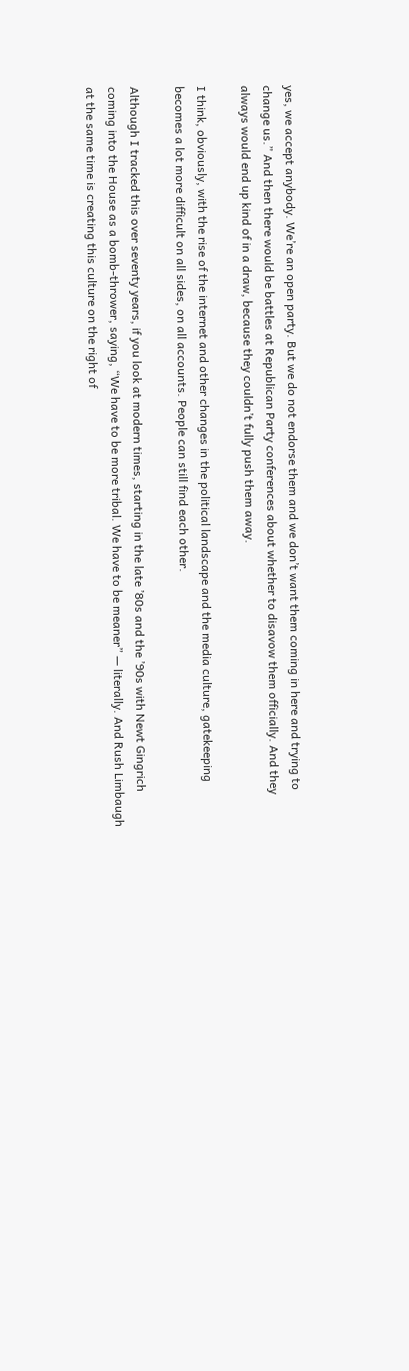yes, we accept anybody. We’re an open party. But we do not endorse them and we don’t want them coming in here and trying to change us.” And then there would be battles at Republican Party conferences about whether to disavow them officially. And they always would end up kind of in a draw, because they couldn’t fully push them away.

I think, obviously, with the rise of the internet and other changes in the political landscape and the media culture, gatekeeping becomes a lot more difficult on all sides, on all accounts. People can still find each other.

Although I tracked this over seventy years, if you look at modern times, starting in the late ’80s and the ’90s with Newt Gingrich coming into the House as a bomb-thrower, saying, “We have to be more tribal. We have to be meaner” — literally. And Rush Limbaugh at the same time is creating this culture on the right of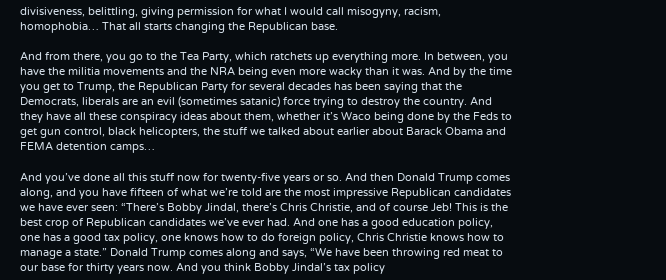divisiveness, belittling, giving permission for what I would call misogyny, racism, homophobia… That all starts changing the Republican base.

And from there, you go to the Tea Party, which ratchets up everything more. In between, you have the militia movements and the NRA being even more wacky than it was. And by the time you get to Trump, the Republican Party for several decades has been saying that the Democrats, liberals are an evil (sometimes satanic) force trying to destroy the country. And they have all these conspiracy ideas about them, whether it’s Waco being done by the Feds to get gun control, black helicopters, the stuff we talked about earlier about Barack Obama and FEMA detention camps…

And you’ve done all this stuff now for twenty-five years or so. And then Donald Trump comes along, and you have fifteen of what we’re told are the most impressive Republican candidates we have ever seen: “There’s Bobby Jindal, there’s Chris Christie, and of course Jeb! This is the best crop of Republican candidates we’ve ever had. And one has a good education policy, one has a good tax policy, one knows how to do foreign policy, Chris Christie knows how to manage a state.” Donald Trump comes along and says, “We have been throwing red meat to our base for thirty years now. And you think Bobby Jindal’s tax policy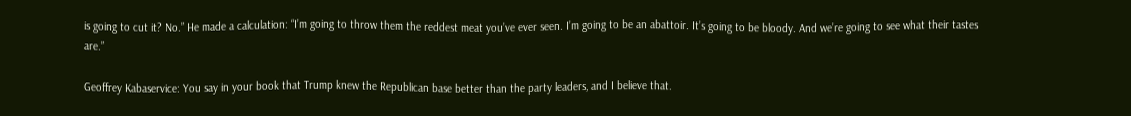is going to cut it? No.” He made a calculation: “I’m going to throw them the reddest meat you’ve ever seen. I’m going to be an abattoir. It’s going to be bloody. And we’re going to see what their tastes are.”

Geoffrey Kabaservice: You say in your book that Trump knew the Republican base better than the party leaders, and I believe that.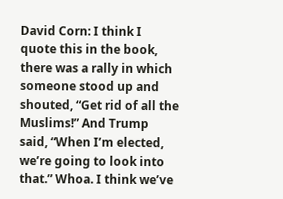David Corn: I think I quote this in the book, there was a rally in which someone stood up and shouted, “Get rid of all the Muslims!” And Trump said, “When I’m elected, we’re going to look into that.” Whoa. I think we’ve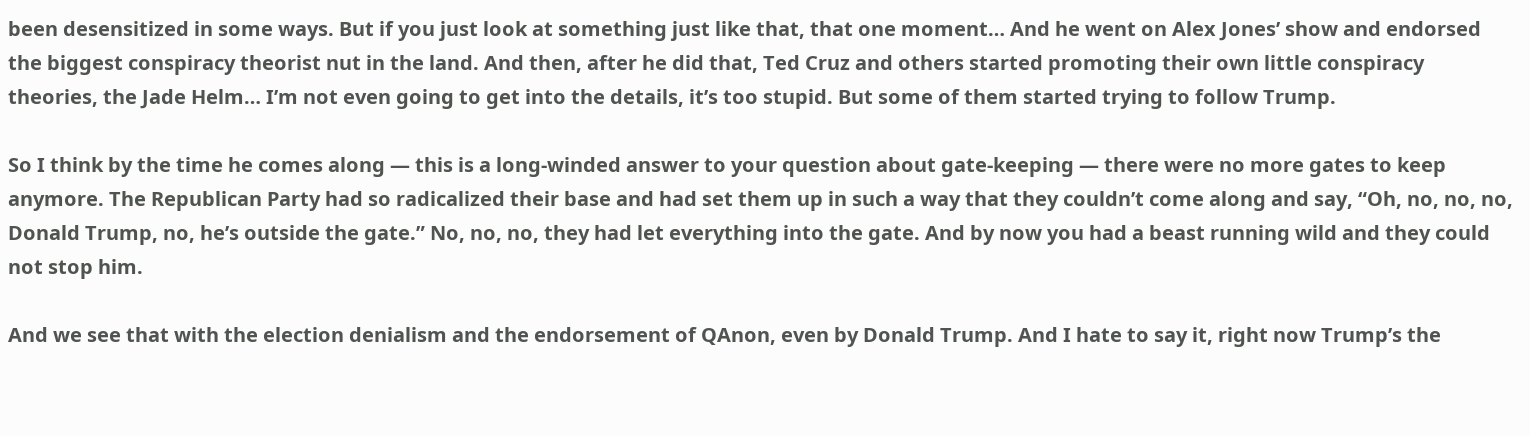been desensitized in some ways. But if you just look at something just like that, that one moment… And he went on Alex Jones’ show and endorsed the biggest conspiracy theorist nut in the land. And then, after he did that, Ted Cruz and others started promoting their own little conspiracy theories, the Jade Helm… I’m not even going to get into the details, it’s too stupid. But some of them started trying to follow Trump.

So I think by the time he comes along — this is a long-winded answer to your question about gate-keeping — there were no more gates to keep anymore. The Republican Party had so radicalized their base and had set them up in such a way that they couldn’t come along and say, “Oh, no, no, no, Donald Trump, no, he’s outside the gate.” No, no, no, they had let everything into the gate. And by now you had a beast running wild and they could not stop him.

And we see that with the election denialism and the endorsement of QAnon, even by Donald Trump. And I hate to say it, right now Trump’s the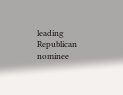leading Republican nominee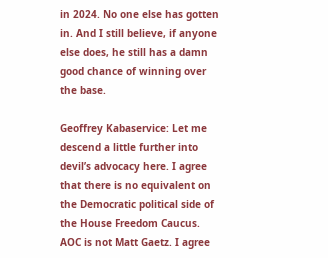in 2024. No one else has gotten in. And I still believe, if anyone else does, he still has a damn good chance of winning over the base.

Geoffrey Kabaservice: Let me descend a little further into devil’s advocacy here. I agree that there is no equivalent on the Democratic political side of the House Freedom Caucus. AOC is not Matt Gaetz. I agree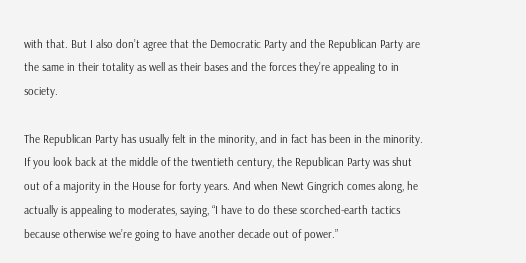with that. But I also don’t agree that the Democratic Party and the Republican Party are the same in their totality as well as their bases and the forces they’re appealing to in society.

The Republican Party has usually felt in the minority, and in fact has been in the minority. If you look back at the middle of the twentieth century, the Republican Party was shut out of a majority in the House for forty years. And when Newt Gingrich comes along, he actually is appealing to moderates, saying, “I have to do these scorched-earth tactics because otherwise we’re going to have another decade out of power.”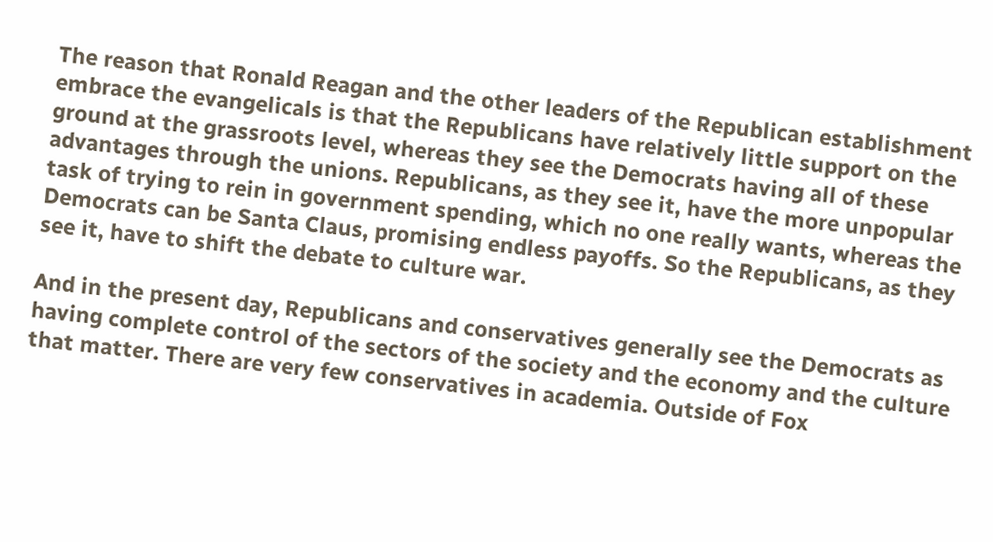The reason that Ronald Reagan and the other leaders of the Republican establishment embrace the evangelicals is that the Republicans have relatively little support on the ground at the grassroots level, whereas they see the Democrats having all of these advantages through the unions. Republicans, as they see it, have the more unpopular task of trying to rein in government spending, which no one really wants, whereas the Democrats can be Santa Claus, promising endless payoffs. So the Republicans, as they see it, have to shift the debate to culture war.

And in the present day, Republicans and conservatives generally see the Democrats as having complete control of the sectors of the society and the economy and the culture that matter. There are very few conservatives in academia. Outside of Fox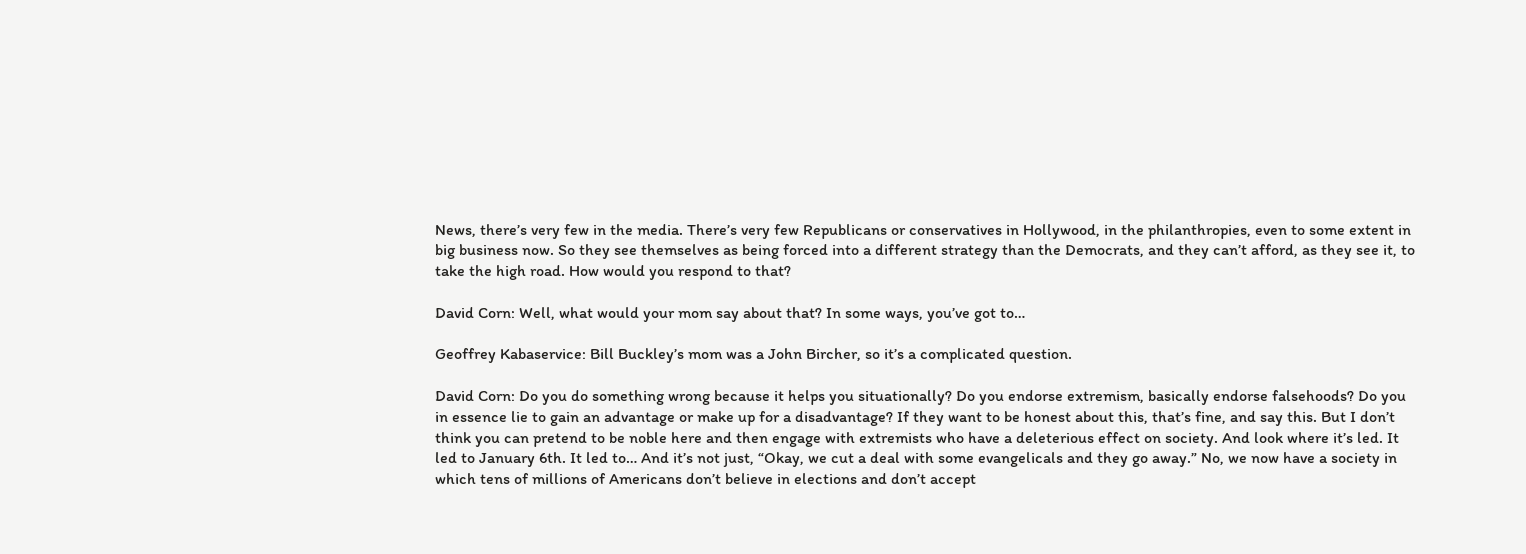News, there’s very few in the media. There’s very few Republicans or conservatives in Hollywood, in the philanthropies, even to some extent in big business now. So they see themselves as being forced into a different strategy than the Democrats, and they can’t afford, as they see it, to take the high road. How would you respond to that?

David Corn: Well, what would your mom say about that? In some ways, you’ve got to…

Geoffrey Kabaservice: Bill Buckley’s mom was a John Bircher, so it’s a complicated question.

David Corn: Do you do something wrong because it helps you situationally? Do you endorse extremism, basically endorse falsehoods? Do you in essence lie to gain an advantage or make up for a disadvantage? If they want to be honest about this, that’s fine, and say this. But I don’t think you can pretend to be noble here and then engage with extremists who have a deleterious effect on society. And look where it’s led. It led to January 6th. It led to… And it’s not just, “Okay, we cut a deal with some evangelicals and they go away.” No, we now have a society in which tens of millions of Americans don’t believe in elections and don’t accept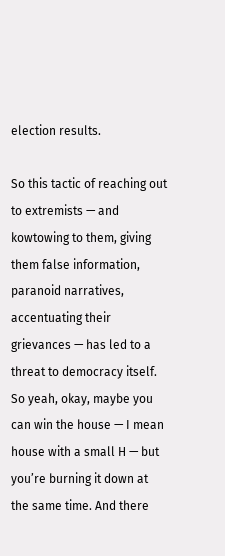election results.

So this tactic of reaching out to extremists — and kowtowing to them, giving them false information, paranoid narratives, accentuating their grievances — has led to a threat to democracy itself. So yeah, okay, maybe you can win the house — I mean house with a small H — but you’re burning it down at the same time. And there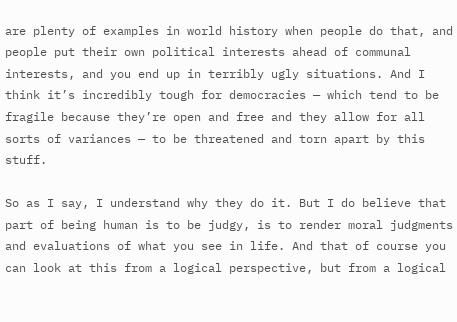are plenty of examples in world history when people do that, and people put their own political interests ahead of communal interests, and you end up in terribly ugly situations. And I think it’s incredibly tough for democracies — which tend to be fragile because they’re open and free and they allow for all sorts of variances — to be threatened and torn apart by this stuff.

So as I say, I understand why they do it. But I do believe that part of being human is to be judgy, is to render moral judgments and evaluations of what you see in life. And that of course you can look at this from a logical perspective, but from a logical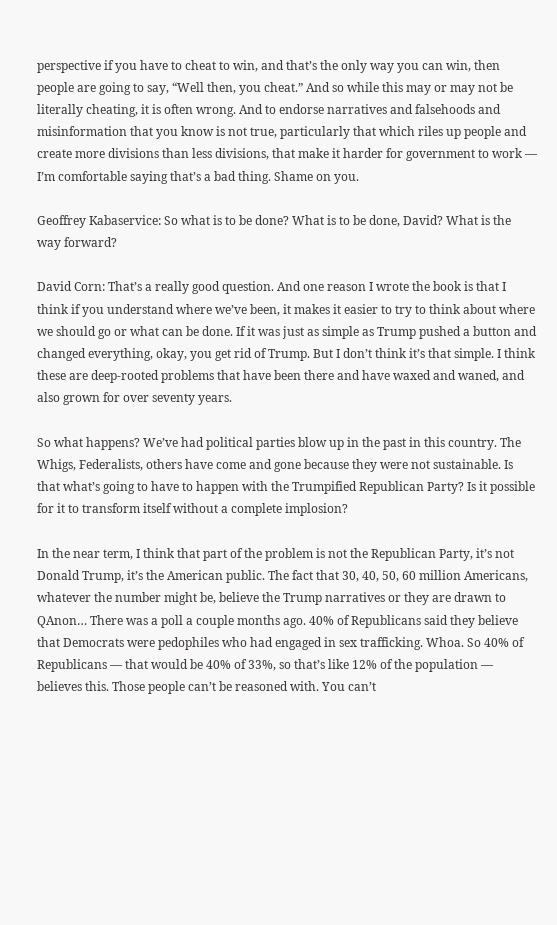perspective if you have to cheat to win, and that’s the only way you can win, then people are going to say, “Well then, you cheat.” And so while this may or may not be literally cheating, it is often wrong. And to endorse narratives and falsehoods and misinformation that you know is not true, particularly that which riles up people and create more divisions than less divisions, that make it harder for government to work — I’m comfortable saying that’s a bad thing. Shame on you.

Geoffrey Kabaservice: So what is to be done? What is to be done, David? What is the way forward?

David Corn: That’s a really good question. And one reason I wrote the book is that I think if you understand where we’ve been, it makes it easier to try to think about where we should go or what can be done. If it was just as simple as Trump pushed a button and changed everything, okay, you get rid of Trump. But I don’t think it’s that simple. I think these are deep-rooted problems that have been there and have waxed and waned, and also grown for over seventy years.

So what happens? We’ve had political parties blow up in the past in this country. The Whigs, Federalists, others have come and gone because they were not sustainable. Is that what’s going to have to happen with the Trumpified Republican Party? Is it possible for it to transform itself without a complete implosion?

In the near term, I think that part of the problem is not the Republican Party, it’s not Donald Trump, it’s the American public. The fact that 30, 40, 50, 60 million Americans, whatever the number might be, believe the Trump narratives or they are drawn to QAnon… There was a poll a couple months ago. 40% of Republicans said they believe that Democrats were pedophiles who had engaged in sex trafficking. Whoa. So 40% of Republicans — that would be 40% of 33%, so that’s like 12% of the population — believes this. Those people can’t be reasoned with. You can’t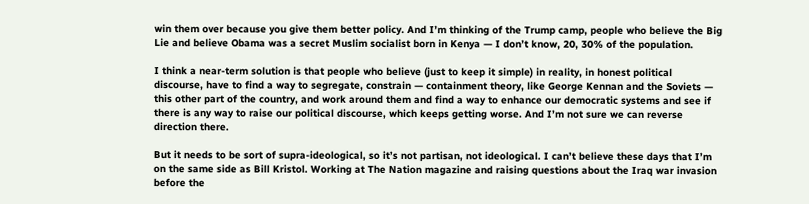win them over because you give them better policy. And I’m thinking of the Trump camp, people who believe the Big Lie and believe Obama was a secret Muslim socialist born in Kenya — I don’t know, 20, 30% of the population.

I think a near-term solution is that people who believe (just to keep it simple) in reality, in honest political discourse, have to find a way to segregate, constrain — containment theory, like George Kennan and the Soviets — this other part of the country, and work around them and find a way to enhance our democratic systems and see if there is any way to raise our political discourse, which keeps getting worse. And I’m not sure we can reverse direction there.

But it needs to be sort of supra-ideological, so it’s not partisan, not ideological. I can’t believe these days that I’m on the same side as Bill Kristol. Working at The Nation magazine and raising questions about the Iraq war invasion before the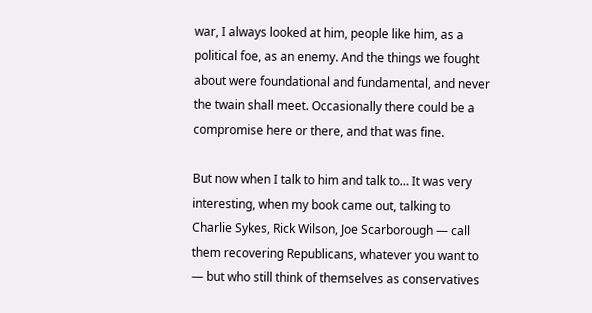war, I always looked at him, people like him, as a political foe, as an enemy. And the things we fought about were foundational and fundamental, and never the twain shall meet. Occasionally there could be a compromise here or there, and that was fine.

But now when I talk to him and talk to… It was very interesting, when my book came out, talking to Charlie Sykes, Rick Wilson, Joe Scarborough — call them recovering Republicans, whatever you want to — but who still think of themselves as conservatives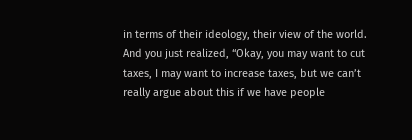in terms of their ideology, their view of the world. And you just realized, “Okay, you may want to cut taxes, I may want to increase taxes, but we can’t really argue about this if we have people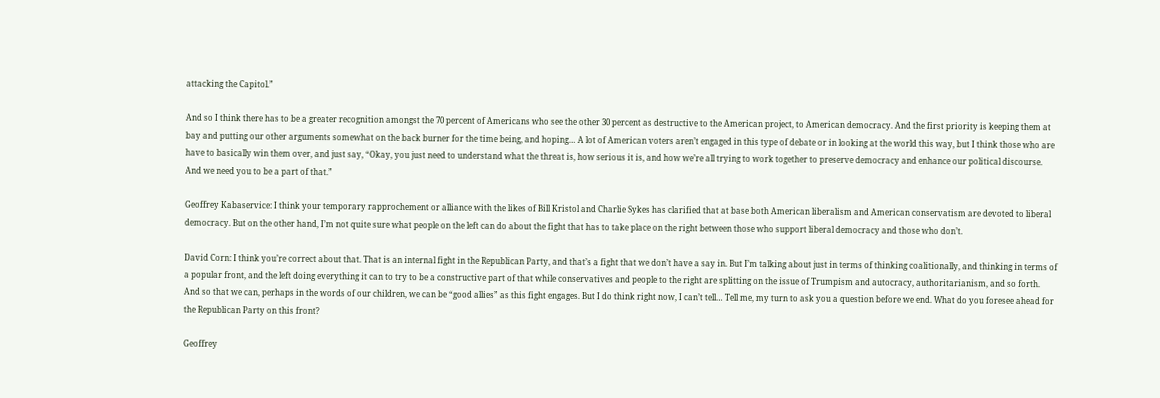attacking the Capitol.”

And so I think there has to be a greater recognition amongst the 70 percent of Americans who see the other 30 percent as destructive to the American project, to American democracy. And the first priority is keeping them at bay and putting our other arguments somewhat on the back burner for the time being, and hoping… A lot of American voters aren’t engaged in this type of debate or in looking at the world this way, but I think those who are have to basically win them over, and just say, “Okay, you just need to understand what the threat is, how serious it is, and how we’re all trying to work together to preserve democracy and enhance our political discourse. And we need you to be a part of that.”

Geoffrey Kabaservice: I think your temporary rapprochement or alliance with the likes of Bill Kristol and Charlie Sykes has clarified that at base both American liberalism and American conservatism are devoted to liberal democracy. But on the other hand, I’m not quite sure what people on the left can do about the fight that has to take place on the right between those who support liberal democracy and those who don’t.

David Corn: I think you’re correct about that. That is an internal fight in the Republican Party, and that’s a fight that we don’t have a say in. But I’m talking about just in terms of thinking coalitionally, and thinking in terms of a popular front, and the left doing everything it can to try to be a constructive part of that while conservatives and people to the right are splitting on the issue of Trumpism and autocracy, authoritarianism, and so forth. And so that we can, perhaps in the words of our children, we can be “good allies” as this fight engages. But I do think right now, I can’t tell… Tell me, my turn to ask you a question before we end. What do you foresee ahead for the Republican Party on this front?

Geoffrey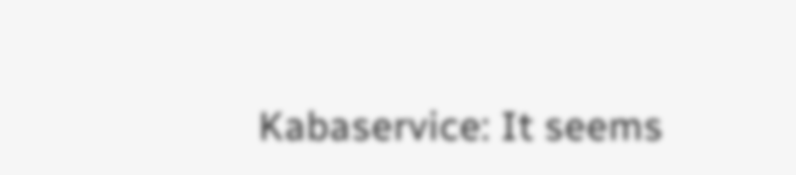Kabaservice: It seems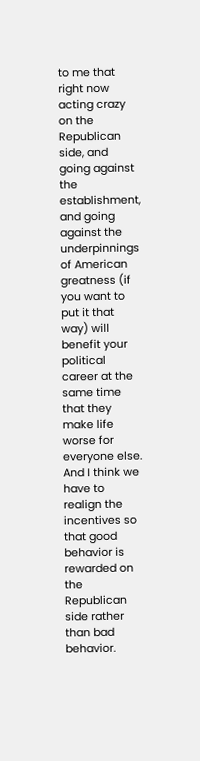to me that right now acting crazy on the Republican side, and going against the establishment, and going against the underpinnings of American greatness (if you want to put it that way) will benefit your political career at the same time that they make life worse for everyone else. And I think we have to realign the incentives so that good behavior is rewarded on the Republican side rather than bad behavior.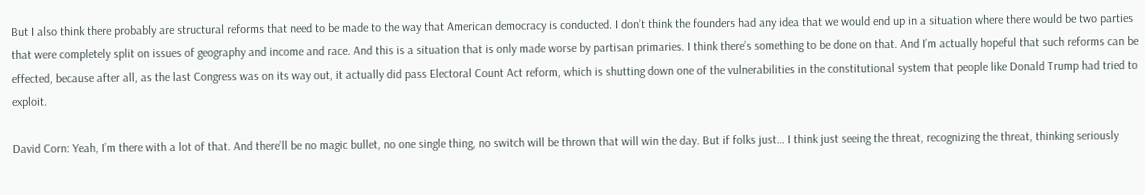But I also think there probably are structural reforms that need to be made to the way that American democracy is conducted. I don’t think the founders had any idea that we would end up in a situation where there would be two parties that were completely split on issues of geography and income and race. And this is a situation that is only made worse by partisan primaries. I think there’s something to be done on that. And I’m actually hopeful that such reforms can be effected, because after all, as the last Congress was on its way out, it actually did pass Electoral Count Act reform, which is shutting down one of the vulnerabilities in the constitutional system that people like Donald Trump had tried to exploit.

David Corn: Yeah, I’m there with a lot of that. And there’ll be no magic bullet, no one single thing, no switch will be thrown that will win the day. But if folks just… I think just seeing the threat, recognizing the threat, thinking seriously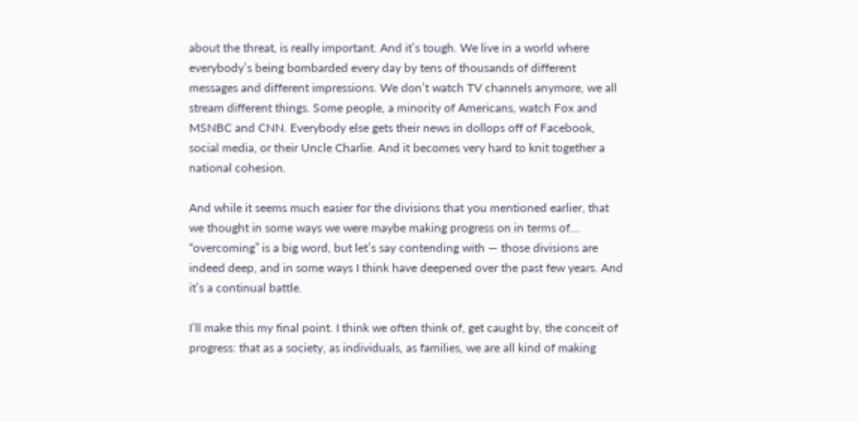about the threat, is really important. And it’s tough. We live in a world where everybody’s being bombarded every day by tens of thousands of different messages and different impressions. We don’t watch TV channels anymore, we all stream different things. Some people, a minority of Americans, watch Fox and MSNBC and CNN. Everybody else gets their news in dollops off of Facebook, social media, or their Uncle Charlie. And it becomes very hard to knit together a national cohesion.

And while it seems much easier for the divisions that you mentioned earlier, that we thought in some ways we were maybe making progress on in terms of… “overcoming” is a big word, but let’s say contending with — those divisions are indeed deep, and in some ways I think have deepened over the past few years. And it’s a continual battle.

I’ll make this my final point. I think we often think of, get caught by, the conceit of progress: that as a society, as individuals, as families, we are all kind of making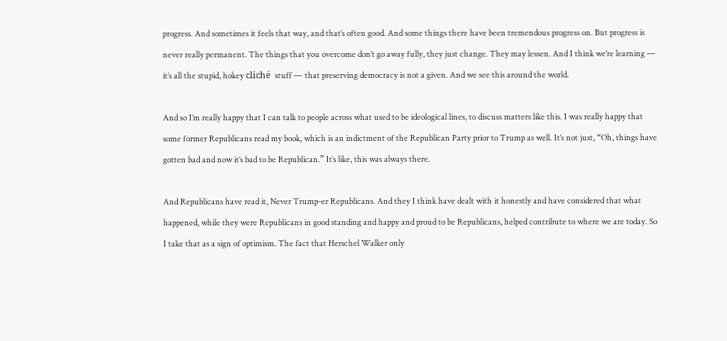progress. And sometimes it feels that way, and that’s often good. And some things there have been tremendous progress on. But progress is never really permanent. The things that you overcome don’t go away fully, they just change. They may lessen. And I think we’re learning — it’s all the stupid, hokey cliché  stuff — that preserving democracy is not a given. And we see this around the world.

And so I’m really happy that I can talk to people across what used to be ideological lines, to discuss matters like this. I was really happy that some former Republicans read my book, which is an indictment of the Republican Party prior to Trump as well. It’s not just, “Oh, things have gotten bad and now it’s bad to be Republican.” It’s like, this was always there.

And Republicans have read it, Never Trump-er Republicans. And they I think have dealt with it honestly and have considered that what happened, while they were Republicans in good standing and happy and proud to be Republicans, helped contribute to where we are today. So I take that as a sign of optimism. The fact that Herschel Walker only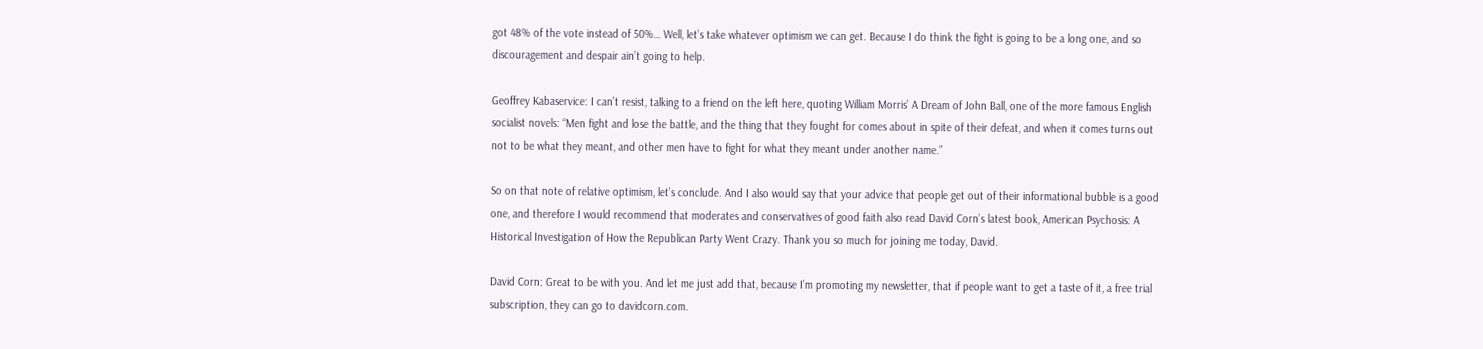got 48% of the vote instead of 50%… Well, let’s take whatever optimism we can get. Because I do think the fight is going to be a long one, and so discouragement and despair ain’t going to help.

Geoffrey Kabaservice: I can’t resist, talking to a friend on the left here, quoting William Morris’ A Dream of John Ball, one of the more famous English socialist novels: “Men fight and lose the battle, and the thing that they fought for comes about in spite of their defeat, and when it comes turns out not to be what they meant, and other men have to fight for what they meant under another name.”

So on that note of relative optimism, let’s conclude. And I also would say that your advice that people get out of their informational bubble is a good one, and therefore I would recommend that moderates and conservatives of good faith also read David Corn’s latest book, American Psychosis: A Historical Investigation of How the Republican Party Went Crazy. Thank you so much for joining me today, David.

David Corn: Great to be with you. And let me just add that, because I’m promoting my newsletter, that if people want to get a taste of it, a free trial subscription, they can go to davidcorn.com.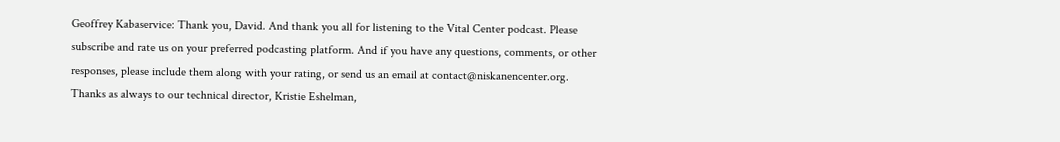Geoffrey Kabaservice: Thank you, David. And thank you all for listening to the Vital Center podcast. Please subscribe and rate us on your preferred podcasting platform. And if you have any questions, comments, or other responses, please include them along with your rating, or send us an email at contact@niskanencenter.org. Thanks as always to our technical director, Kristie Eshelman,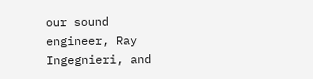our sound engineer, Ray Ingegnieri, and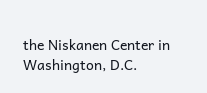the Niskanen Center in Washington, D.C.